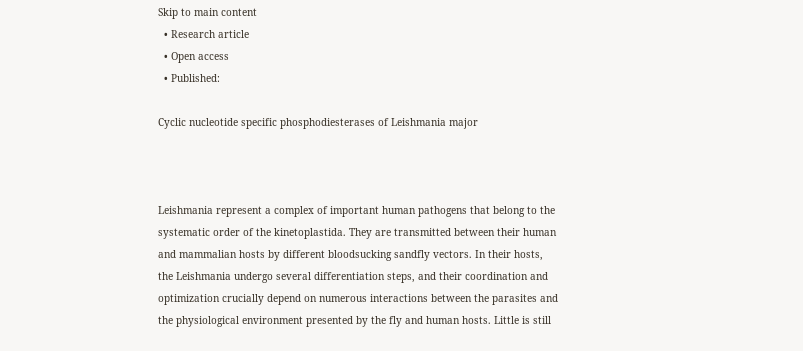Skip to main content
  • Research article
  • Open access
  • Published:

Cyclic nucleotide specific phosphodiesterases of Leishmania major



Leishmania represent a complex of important human pathogens that belong to the systematic order of the kinetoplastida. They are transmitted between their human and mammalian hosts by different bloodsucking sandfly vectors. In their hosts, the Leishmania undergo several differentiation steps, and their coordination and optimization crucially depend on numerous interactions between the parasites and the physiological environment presented by the fly and human hosts. Little is still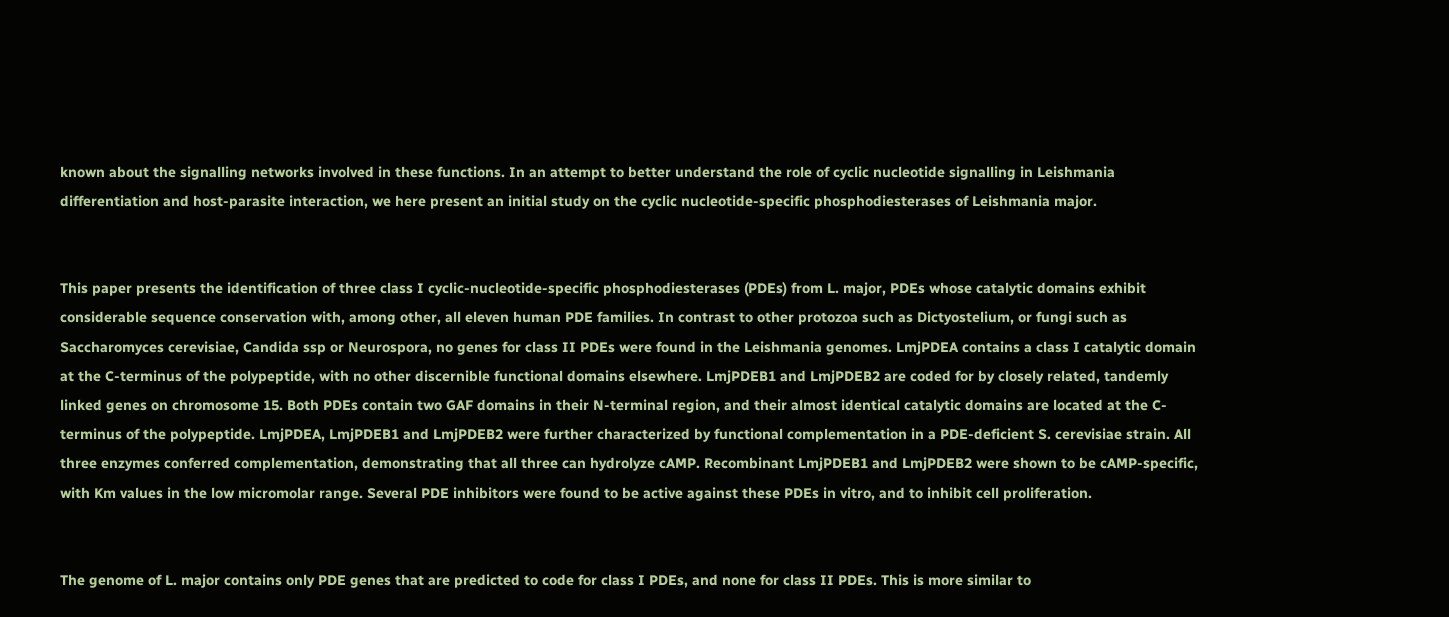known about the signalling networks involved in these functions. In an attempt to better understand the role of cyclic nucleotide signalling in Leishmania differentiation and host-parasite interaction, we here present an initial study on the cyclic nucleotide-specific phosphodiesterases of Leishmania major.


This paper presents the identification of three class I cyclic-nucleotide-specific phosphodiesterases (PDEs) from L. major, PDEs whose catalytic domains exhibit considerable sequence conservation with, among other, all eleven human PDE families. In contrast to other protozoa such as Dictyostelium, or fungi such as Saccharomyces cerevisiae, Candida ssp or Neurospora, no genes for class II PDEs were found in the Leishmania genomes. LmjPDEA contains a class I catalytic domain at the C-terminus of the polypeptide, with no other discernible functional domains elsewhere. LmjPDEB1 and LmjPDEB2 are coded for by closely related, tandemly linked genes on chromosome 15. Both PDEs contain two GAF domains in their N-terminal region, and their almost identical catalytic domains are located at the C-terminus of the polypeptide. LmjPDEA, LmjPDEB1 and LmjPDEB2 were further characterized by functional complementation in a PDE-deficient S. cerevisiae strain. All three enzymes conferred complementation, demonstrating that all three can hydrolyze cAMP. Recombinant LmjPDEB1 and LmjPDEB2 were shown to be cAMP-specific, with Km values in the low micromolar range. Several PDE inhibitors were found to be active against these PDEs in vitro, and to inhibit cell proliferation.


The genome of L. major contains only PDE genes that are predicted to code for class I PDEs, and none for class II PDEs. This is more similar to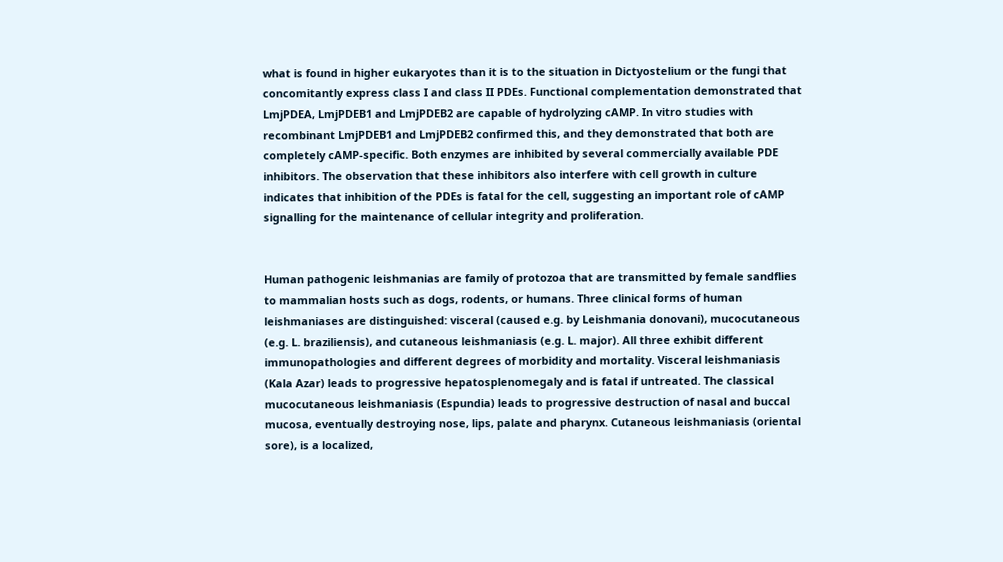what is found in higher eukaryotes than it is to the situation in Dictyostelium or the fungi that concomitantly express class I and class II PDEs. Functional complementation demonstrated that LmjPDEA, LmjPDEB1 and LmjPDEB2 are capable of hydrolyzing cAMP. In vitro studies with recombinant LmjPDEB1 and LmjPDEB2 confirmed this, and they demonstrated that both are completely cAMP-specific. Both enzymes are inhibited by several commercially available PDE inhibitors. The observation that these inhibitors also interfere with cell growth in culture indicates that inhibition of the PDEs is fatal for the cell, suggesting an important role of cAMP signalling for the maintenance of cellular integrity and proliferation.


Human pathogenic leishmanias are family of protozoa that are transmitted by female sandflies to mammalian hosts such as dogs, rodents, or humans. Three clinical forms of human leishmaniases are distinguished: visceral (caused e.g. by Leishmania donovani), mucocutaneous (e.g. L. braziliensis), and cutaneous leishmaniasis (e.g. L. major). All three exhibit different immunopathologies and different degrees of morbidity and mortality. Visceral leishmaniasis (Kala Azar) leads to progressive hepatosplenomegaly and is fatal if untreated. The classical mucocutaneous leishmaniasis (Espundia) leads to progressive destruction of nasal and buccal mucosa, eventually destroying nose, lips, palate and pharynx. Cutaneous leishmaniasis (oriental sore), is a localized,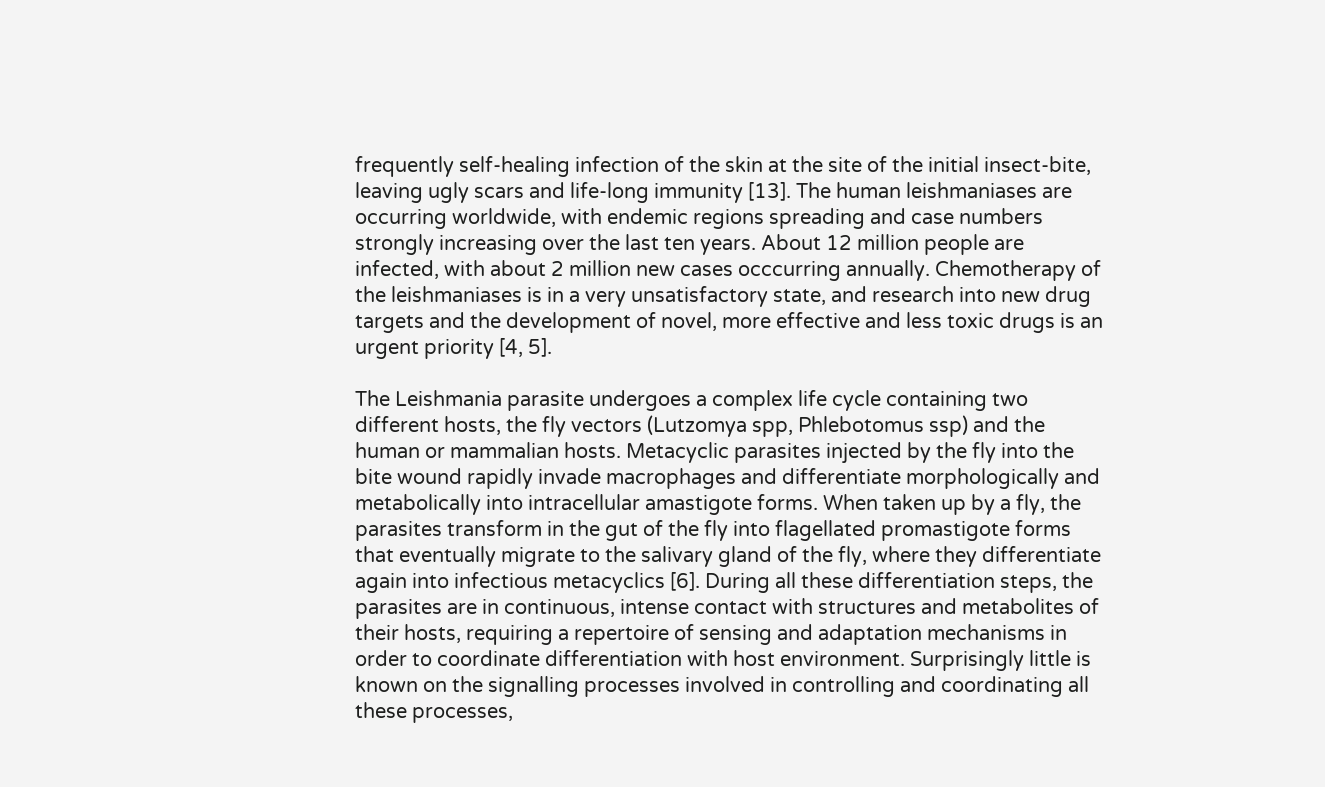frequently self-healing infection of the skin at the site of the initial insect-bite, leaving ugly scars and life-long immunity [13]. The human leishmaniases are occurring worldwide, with endemic regions spreading and case numbers strongly increasing over the last ten years. About 12 million people are infected, with about 2 million new cases occcurring annually. Chemotherapy of the leishmaniases is in a very unsatisfactory state, and research into new drug targets and the development of novel, more effective and less toxic drugs is an urgent priority [4, 5].

The Leishmania parasite undergoes a complex life cycle containing two different hosts, the fly vectors (Lutzomya spp, Phlebotomus ssp) and the human or mammalian hosts. Metacyclic parasites injected by the fly into the bite wound rapidly invade macrophages and differentiate morphologically and metabolically into intracellular amastigote forms. When taken up by a fly, the parasites transform in the gut of the fly into flagellated promastigote forms that eventually migrate to the salivary gland of the fly, where they differentiate again into infectious metacyclics [6]. During all these differentiation steps, the parasites are in continuous, intense contact with structures and metabolites of their hosts, requiring a repertoire of sensing and adaptation mechanisms in order to coordinate differentiation with host environment. Surprisingly little is known on the signalling processes involved in controlling and coordinating all these processes,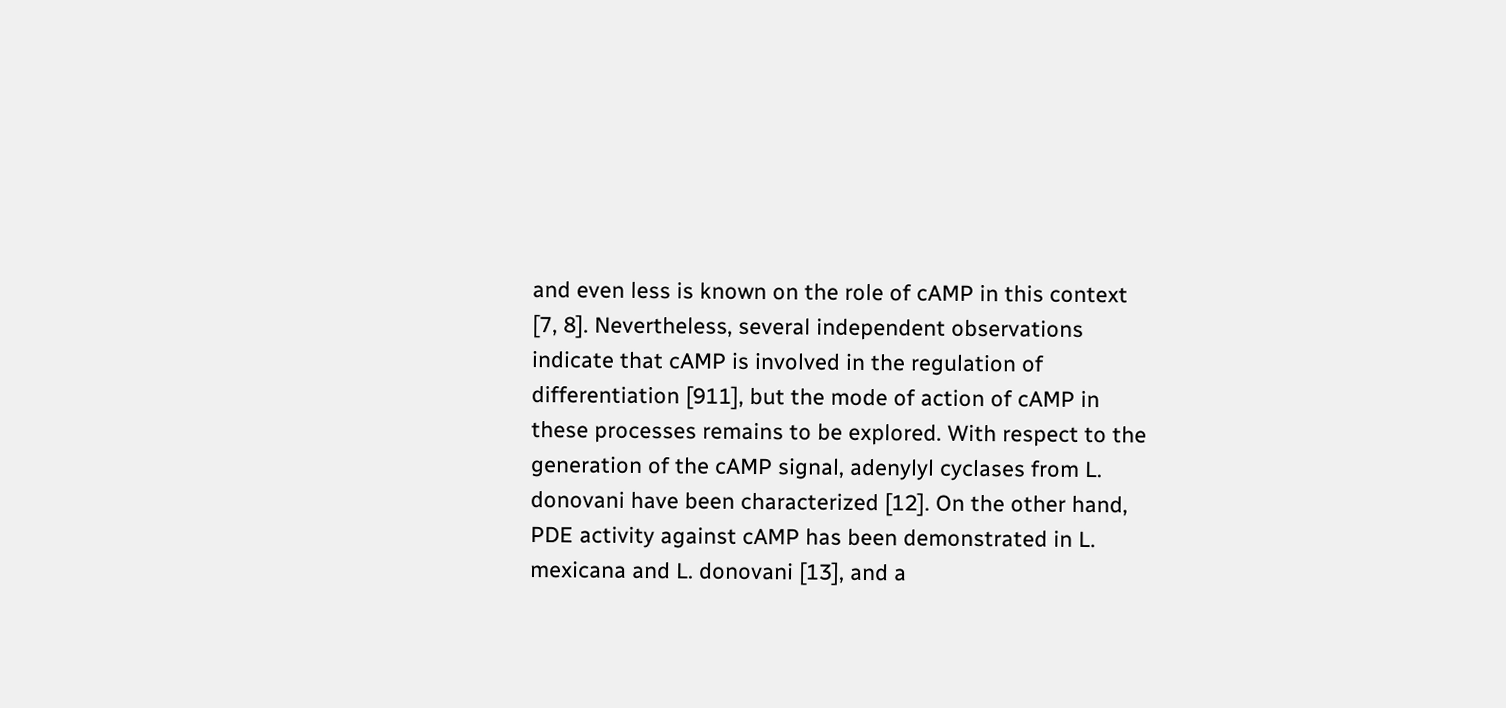and even less is known on the role of cAMP in this context [7, 8]. Nevertheless, several independent observations indicate that cAMP is involved in the regulation of differentiation [911], but the mode of action of cAMP in these processes remains to be explored. With respect to the generation of the cAMP signal, adenylyl cyclases from L. donovani have been characterized [12]. On the other hand, PDE activity against cAMP has been demonstrated in L. mexicana and L. donovani [13], and a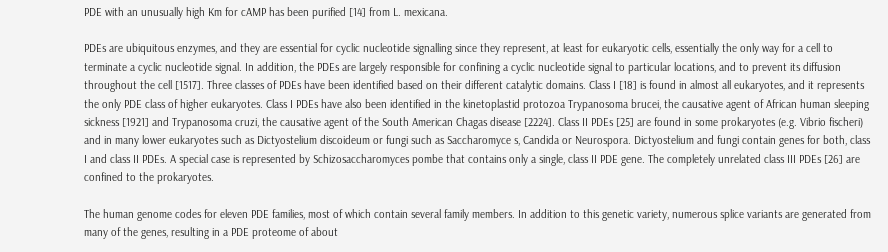PDE with an unusually high Km for cAMP has been purified [14] from L. mexicana.

PDEs are ubiquitous enzymes, and they are essential for cyclic nucleotide signalling since they represent, at least for eukaryotic cells, essentially the only way for a cell to terminate a cyclic nucleotide signal. In addition, the PDEs are largely responsible for confining a cyclic nucleotide signal to particular locations, and to prevent its diffusion throughout the cell [1517]. Three classes of PDEs have been identified based on their different catalytic domains. Class I [18] is found in almost all eukaryotes, and it represents the only PDE class of higher eukaryotes. Class I PDEs have also been identified in the kinetoplastid protozoa Trypanosoma brucei, the causative agent of African human sleeping sickness [1921] and Trypanosoma cruzi, the causative agent of the South American Chagas disease [2224]. Class II PDEs [25] are found in some prokaryotes (e.g. Vibrio fischeri) and in many lower eukaryotes such as Dictyostelium discoideum or fungi such as Saccharomyce s, Candida or Neurospora. Dictyostelium and fungi contain genes for both, class I and class II PDEs. A special case is represented by Schizosaccharomyces pombe that contains only a single, class II PDE gene. The completely unrelated class III PDEs [26] are confined to the prokaryotes.

The human genome codes for eleven PDE families, most of which contain several family members. In addition to this genetic variety, numerous splice variants are generated from many of the genes, resulting in a PDE proteome of about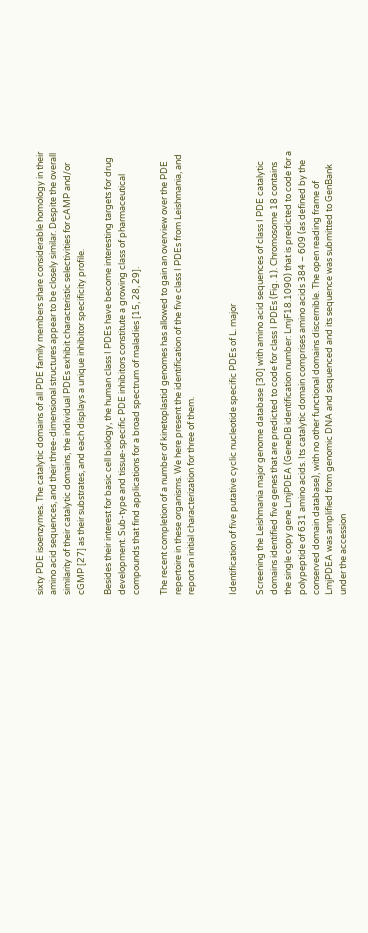sixty PDE isoenzymes. The catalytic domains of all PDE family members share considerable homology in their amino acid sequences, and their three-dimensional structures appear to be closely similar. Despite the overall similarity of their catalytic domains, the individual PDEs exhibit characteristic selectivities for cAMP and/or cGMP [27] as their substrates, and each displays a unique inhibitor specificity profile.

Besides their interest for basic cell biology, the human class I PDEs have become interesting targets for drug development. Sub-type and tissue-specific PDE inhibitors constitute a growing class of pharmaceutical compounds that find applications for a broad spectrum of maladies [15, 28, 29].

The recent completion of a number of kinetoplastid genomes has allowed to gain an overview over the PDE repertoire in these organisms. We here present the identification of the five class I PDEs from Leishmania, and report an initial characterization for three of them.


Identification of five putative cyclic nucleotide specific PDEs of L. major

Screening the Leishmania major genome database [30] with amino acid sequences of class I PDE catalytic domains identified five genes that are predicted to code for class I PDEs (Fig. 1). Chromosome 18 contains the single copy gene LmjPDEA (GeneDB identification number: LmjF18.1090) that is predicted to code for a polypeptide of 631 amino acids. Its catalytic domain comprises amino acids 384 – 609 (as defined by the conserved domain database), with no other functional domains discernible. The open reading frame of LmjPDEA was amplified from genomic DNA and sequenced and its sequence was submitted to GenBank under the accession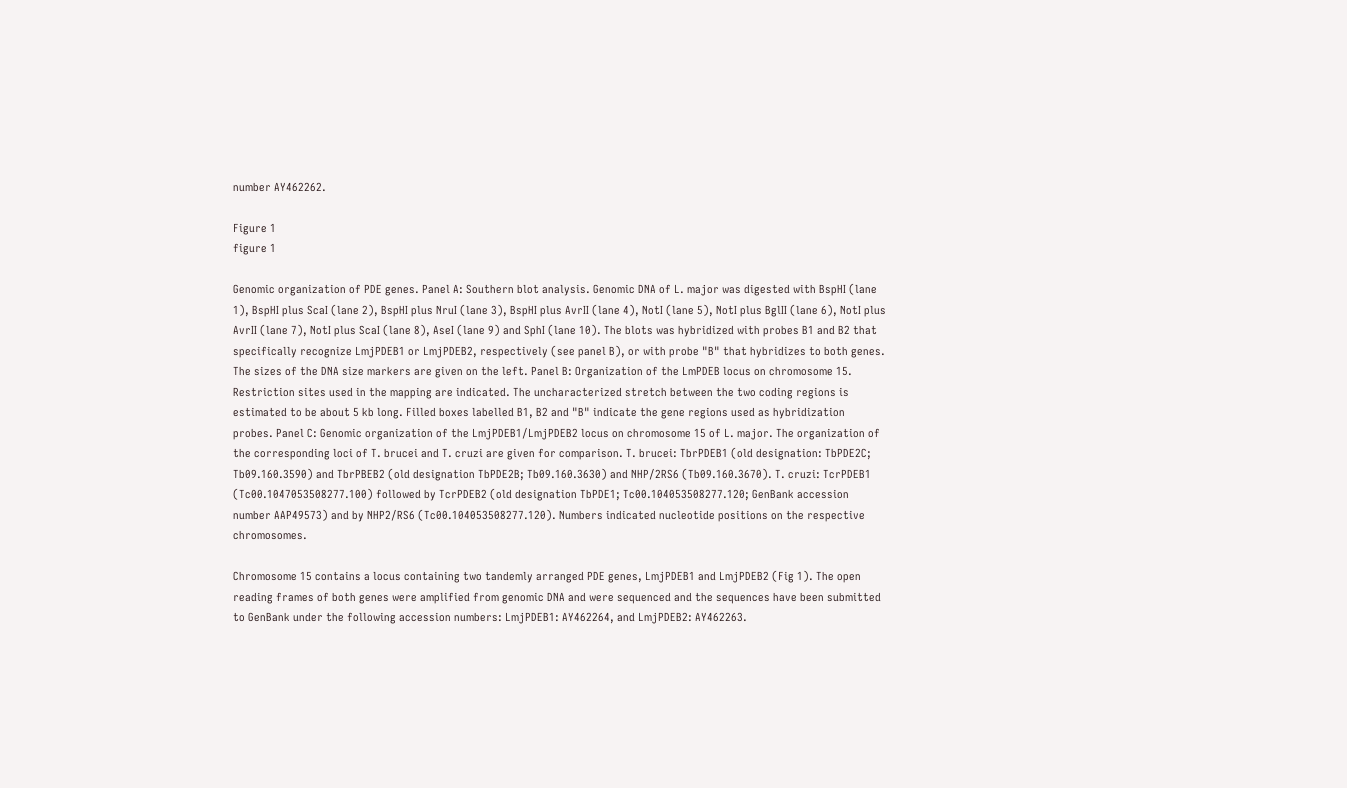number AY462262.

Figure 1
figure 1

Genomic organization of PDE genes. Panel A: Southern blot analysis. Genomic DNA of L. major was digested with BspHI (lane 1), BspHI plus ScaI (lane 2), BspHI plus NruI (lane 3), BspHI plus AvrII (lane 4), NotI (lane 5), NotI plus BglII (lane 6), NotI plus AvrII (lane 7), NotI plus ScaI (lane 8), AseI (lane 9) and SphI (lane 10). The blots was hybridized with probes B1 and B2 that specifically recognize LmjPDEB1 or LmjPDEB2, respectively (see panel B), or with probe "B" that hybridizes to both genes. The sizes of the DNA size markers are given on the left. Panel B: Organization of the LmPDEB locus on chromosome 15. Restriction sites used in the mapping are indicated. The uncharacterized stretch between the two coding regions is estimated to be about 5 kb long. Filled boxes labelled B1, B2 and "B" indicate the gene regions used as hybridization probes. Panel C: Genomic organization of the LmjPDEB1/LmjPDEB2 locus on chromosome 15 of L. major. The organization of the corresponding loci of T. brucei and T. cruzi are given for comparison. T. brucei: TbrPDEB1 (old designation: TbPDE2C; Tb09.160.3590) and TbrPBEB2 (old designation TbPDE2B; Tb09.160.3630) and NHP/2RS6 (Tb09.160.3670). T. cruzi: TcrPDEB1 (Tc00.1047053508277.100) followed by TcrPDEB2 (old designation TbPDE1; Tc00.104053508277.120; GenBank accession number AAP49573) and by NHP2/RS6 (Tc00.104053508277.120). Numbers indicated nucleotide positions on the respective chromosomes.

Chromosome 15 contains a locus containing two tandemly arranged PDE genes, LmjPDEB1 and LmjPDEB2 (Fig 1). The open reading frames of both genes were amplified from genomic DNA and were sequenced and the sequences have been submitted to GenBank under the following accession numbers: LmjPDEB1: AY462264, and LmjPDEB2: AY462263.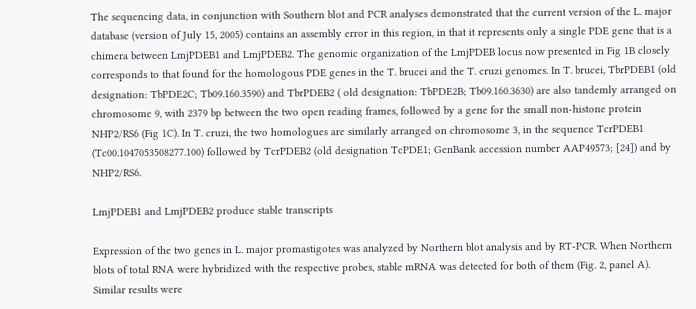The sequencing data, in conjunction with Southern blot and PCR analyses demonstrated that the current version of the L. major database (version of July 15, 2005) contains an assembly error in this region, in that it represents only a single PDE gene that is a chimera between LmjPDEB1 and LmjPDEB2. The genomic organization of the LmjPDEB locus now presented in Fig 1B closely corresponds to that found for the homologous PDE genes in the T. brucei and the T. cruzi genomes. In T. brucei, TbrPDEB1 (old designation: TbPDE2C; Tb09.160.3590) and TbrPDEB2 ( old designation: TbPDE2B; Tb09.160.3630) are also tandemly arranged on chromosome 9, with 2379 bp between the two open reading frames, followed by a gene for the small non-histone protein NHP2/RS6 (Fig 1C). In T. cruzi, the two homologues are similarly arranged on chromosome 3, in the sequence TcrPDEB1 (Tc00.1047053508277.100) followed by TcrPDEB2 (old designation TcPDE1; GenBank accession number AAP49573; [24]) and by NHP2/RS6.

LmjPDEB1 and LmjPDEB2 produce stable transcripts

Expression of the two genes in L. major promastigotes was analyzed by Northern blot analysis and by RT-PCR. When Northern blots of total RNA were hybridized with the respective probes, stable mRNA was detected for both of them (Fig. 2, panel A). Similar results were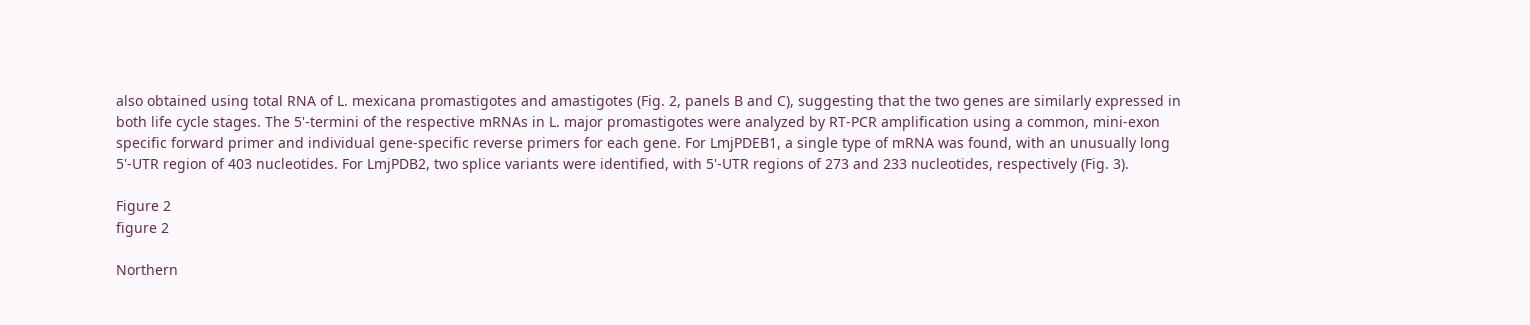also obtained using total RNA of L. mexicana promastigotes and amastigotes (Fig. 2, panels B and C), suggesting that the two genes are similarly expressed in both life cycle stages. The 5'-termini of the respective mRNAs in L. major promastigotes were analyzed by RT-PCR amplification using a common, mini-exon specific forward primer and individual gene-specific reverse primers for each gene. For LmjPDEB1, a single type of mRNA was found, with an unusually long 5'-UTR region of 403 nucleotides. For LmjPDB2, two splice variants were identified, with 5'-UTR regions of 273 and 233 nucleotides, respectively (Fig. 3).

Figure 2
figure 2

Northern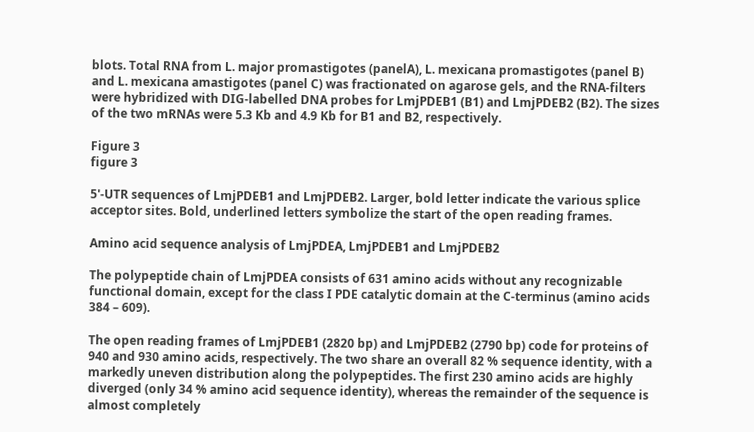blots. Total RNA from L. major promastigotes (panelA), L. mexicana promastigotes (panel B) and L. mexicana amastigotes (panel C) was fractionated on agarose gels, and the RNA-filters were hybridized with DIG-labelled DNA probes for LmjPDEB1 (B1) and LmjPDEB2 (B2). The sizes of the two mRNAs were 5.3 Kb and 4.9 Kb for B1 and B2, respectively.

Figure 3
figure 3

5'-UTR sequences of LmjPDEB1 and LmjPDEB2. Larger, bold letter indicate the various splice acceptor sites. Bold, underlined letters symbolize the start of the open reading frames.

Amino acid sequence analysis of LmjPDEA, LmjPDEB1 and LmjPDEB2

The polypeptide chain of LmjPDEA consists of 631 amino acids without any recognizable functional domain, except for the class I PDE catalytic domain at the C-terminus (amino acids 384 – 609).

The open reading frames of LmjPDEB1 (2820 bp) and LmjPDEB2 (2790 bp) code for proteins of 940 and 930 amino acids, respectively. The two share an overall 82 % sequence identity, with a markedly uneven distribution along the polypeptides. The first 230 amino acids are highly diverged (only 34 % amino acid sequence identity), whereas the remainder of the sequence is almost completely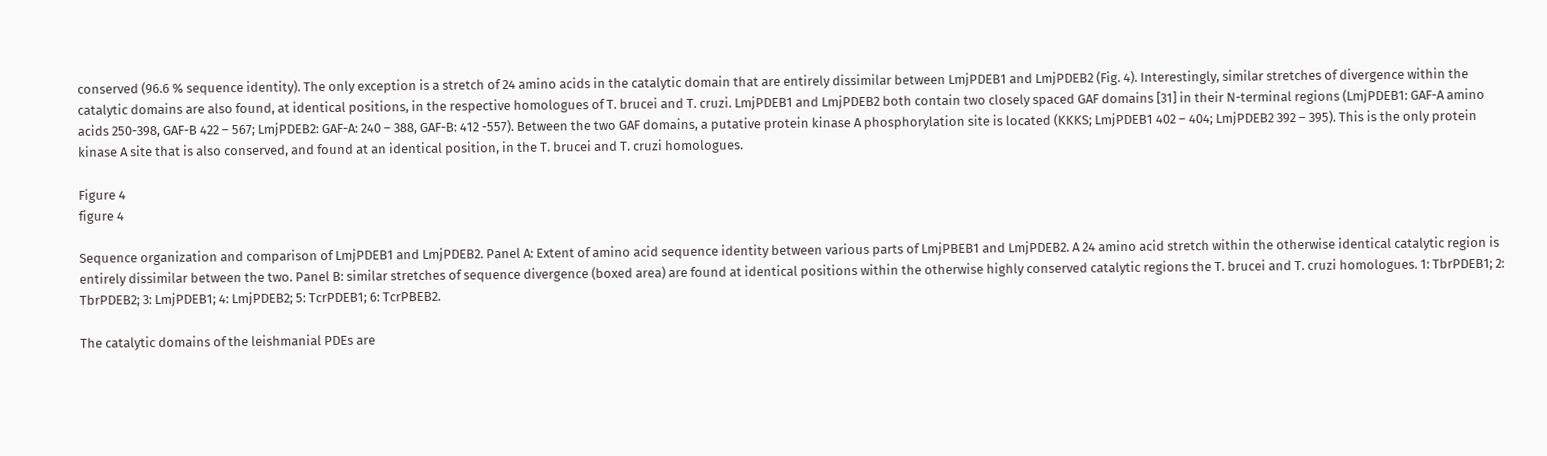conserved (96.6 % sequence identity). The only exception is a stretch of 24 amino acids in the catalytic domain that are entirely dissimilar between LmjPDEB1 and LmjPDEB2 (Fig. 4). Interestingly, similar stretches of divergence within the catalytic domains are also found, at identical positions, in the respective homologues of T. brucei and T. cruzi. LmjPDEB1 and LmjPDEB2 both contain two closely spaced GAF domains [31] in their N-terminal regions (LmjPDEB1: GAF-A amino acids 250-398, GAF-B 422 – 567; LmjPDEB2: GAF-A: 240 – 388, GAF-B: 412 -557). Between the two GAF domains, a putative protein kinase A phosphorylation site is located (KKKS; LmjPDEB1 402 – 404; LmjPDEB2 392 – 395). This is the only protein kinase A site that is also conserved, and found at an identical position, in the T. brucei and T. cruzi homologues.

Figure 4
figure 4

Sequence organization and comparison of LmjPDEB1 and LmjPDEB2. Panel A: Extent of amino acid sequence identity between various parts of LmjPBEB1 and LmjPDEB2. A 24 amino acid stretch within the otherwise identical catalytic region is entirely dissimilar between the two. Panel B: similar stretches of sequence divergence (boxed area) are found at identical positions within the otherwise highly conserved catalytic regions the T. brucei and T. cruzi homologues. 1: TbrPDEB1; 2: TbrPDEB2; 3: LmjPDEB1; 4: LmjPDEB2; 5: TcrPDEB1; 6: TcrPBEB2.

The catalytic domains of the leishmanial PDEs are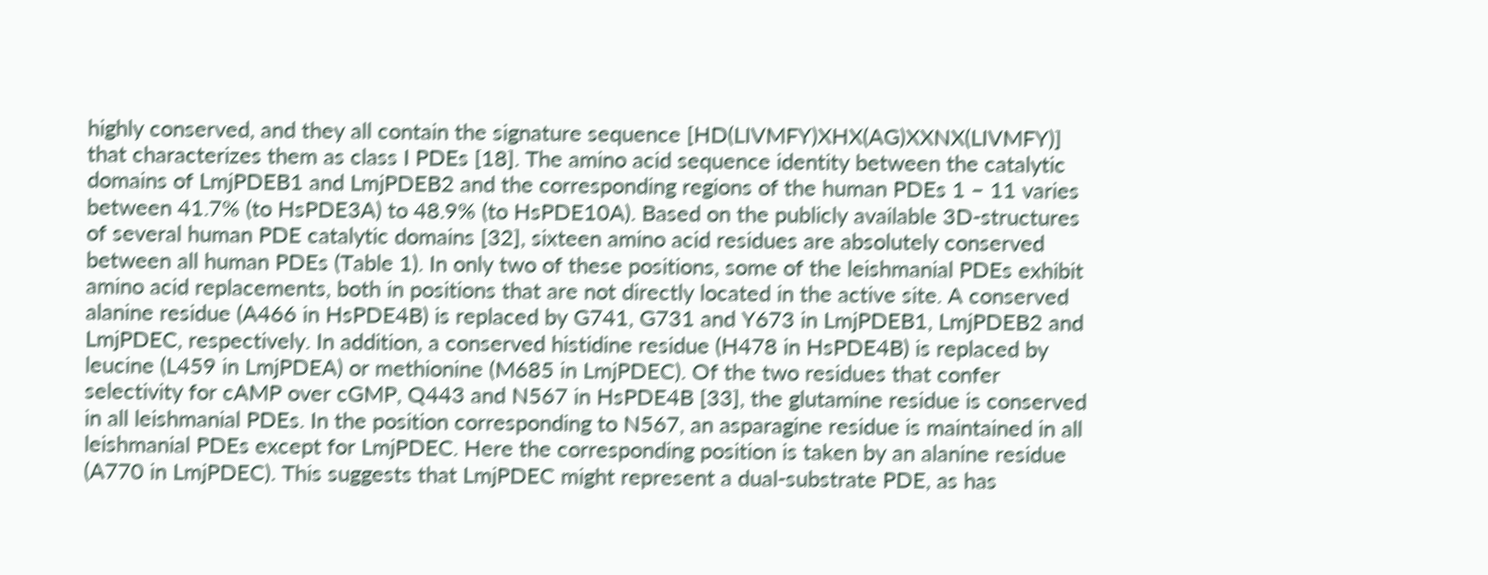highly conserved, and they all contain the signature sequence [HD(LIVMFY)XHX(AG)XXNX(LIVMFY)] that characterizes them as class I PDEs [18]. The amino acid sequence identity between the catalytic domains of LmjPDEB1 and LmjPDEB2 and the corresponding regions of the human PDEs 1 – 11 varies between 41.7% (to HsPDE3A) to 48.9% (to HsPDE10A). Based on the publicly available 3D-structures of several human PDE catalytic domains [32], sixteen amino acid residues are absolutely conserved between all human PDEs (Table 1). In only two of these positions, some of the leishmanial PDEs exhibit amino acid replacements, both in positions that are not directly located in the active site. A conserved alanine residue (A466 in HsPDE4B) is replaced by G741, G731 and Y673 in LmjPDEB1, LmjPDEB2 and LmjPDEC, respectively. In addition, a conserved histidine residue (H478 in HsPDE4B) is replaced by leucine (L459 in LmjPDEA) or methionine (M685 in LmjPDEC). Of the two residues that confer selectivity for cAMP over cGMP, Q443 and N567 in HsPDE4B [33], the glutamine residue is conserved in all leishmanial PDEs. In the position corresponding to N567, an asparagine residue is maintained in all leishmanial PDEs except for LmjPDEC. Here the corresponding position is taken by an alanine residue (A770 in LmjPDEC). This suggests that LmjPDEC might represent a dual-substrate PDE, as has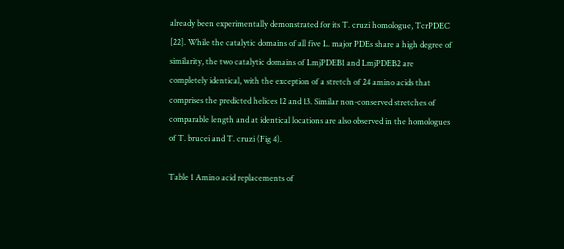already been experimentally demonstrated for its T. cruzi homologue, TcrPDEC [22]. While the catalytic domains of all five L. major PDEs share a high degree of similarity, the two catalytic domains of LmjPDEB1 and LmjPDEB2 are completely identical, with the exception of a stretch of 24 amino acids that comprises the predicted helices 12 and 13. Similar non-conserved stretches of comparable length and at identical locations are also observed in the homologues of T. brucei and T. cruzi (Fig 4).

Table 1 Amino acid replacements of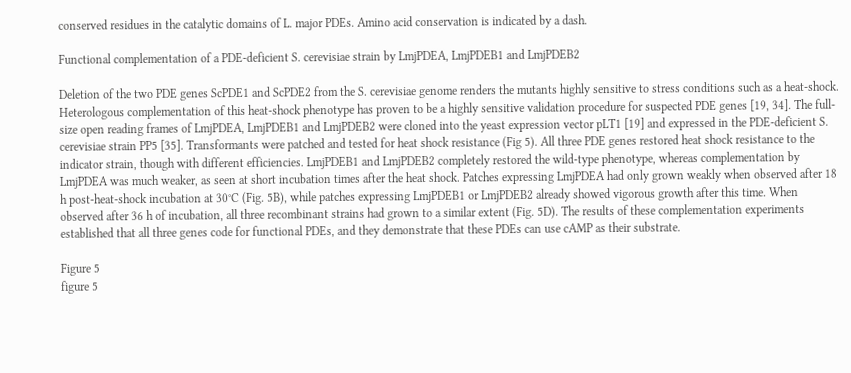conserved residues in the catalytic domains of L. major PDEs. Amino acid conservation is indicated by a dash.

Functional complementation of a PDE-deficient S. cerevisiae strain by LmjPDEA, LmjPDEB1 and LmjPDEB2

Deletion of the two PDE genes ScPDE1 and ScPDE2 from the S. cerevisiae genome renders the mutants highly sensitive to stress conditions such as a heat-shock. Heterologous complementation of this heat-shock phenotype has proven to be a highly sensitive validation procedure for suspected PDE genes [19, 34]. The full-size open reading frames of LmjPDEA, LmjPDEB1 and LmjPDEB2 were cloned into the yeast expression vector pLT1 [19] and expressed in the PDE-deficient S. cerevisiae strain PP5 [35]. Transformants were patched and tested for heat shock resistance (Fig 5). All three PDE genes restored heat shock resistance to the indicator strain, though with different efficiencies. LmjPDEB1 and LmjPDEB2 completely restored the wild-type phenotype, whereas complementation by LmjPDEA was much weaker, as seen at short incubation times after the heat shock. Patches expressing LmjPDEA had only grown weakly when observed after 18 h post-heat-shock incubation at 30°C (Fig. 5B), while patches expressing LmjPDEB1 or LmjPDEB2 already showed vigorous growth after this time. When observed after 36 h of incubation, all three recombinant strains had grown to a similar extent (Fig. 5D). The results of these complementation experiments established that all three genes code for functional PDEs, and they demonstrate that these PDEs can use cAMP as their substrate.

Figure 5
figure 5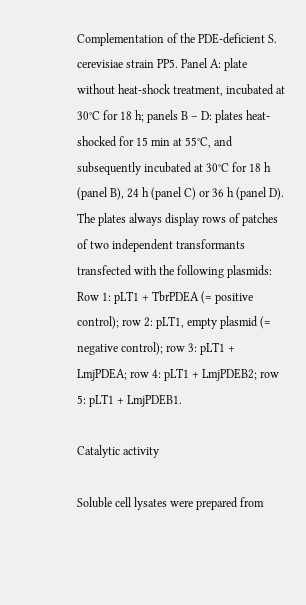Complementation of the PDE-deficient S. cerevisiae strain PP5. Panel A: plate without heat-shock treatment, incubated at 30°C for 18 h; panels B – D: plates heat-shocked for 15 min at 55°C, and subsequently incubated at 30°C for 18 h (panel B), 24 h (panel C) or 36 h (panel D). The plates always display rows of patches of two independent transformants transfected with the following plasmids: Row 1: pLT1 + TbrPDEA (= positive control); row 2: pLT1, empty plasmid (= negative control); row 3: pLT1 + LmjPDEA; row 4: pLT1 + LmjPDEB2; row 5: pLT1 + LmjPDEB1.

Catalytic activity

Soluble cell lysates were prepared from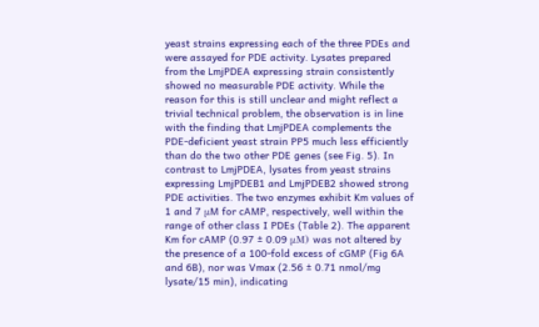yeast strains expressing each of the three PDEs and were assayed for PDE activity. Lysates prepared from the LmjPDEA expressing strain consistently showed no measurable PDE activity. While the reason for this is still unclear and might reflect a trivial technical problem, the observation is in line with the finding that LmjPDEA complements the PDE-deficient yeast strain PP5 much less efficiently than do the two other PDE genes (see Fig. 5). In contrast to LmjPDEA, lysates from yeast strains expressing LmjPDEB1 and LmjPDEB2 showed strong PDE activities. The two enzymes exhibit Km values of 1 and 7 μM for cAMP, respectively, well within the range of other class I PDEs (Table 2). The apparent Km for cAMP (0.97 ± 0.09 μM) was not altered by the presence of a 100-fold excess of cGMP (Fig 6A and 6B), nor was Vmax (2.56 ± 0.71 nmol/mg lysate/15 min), indicating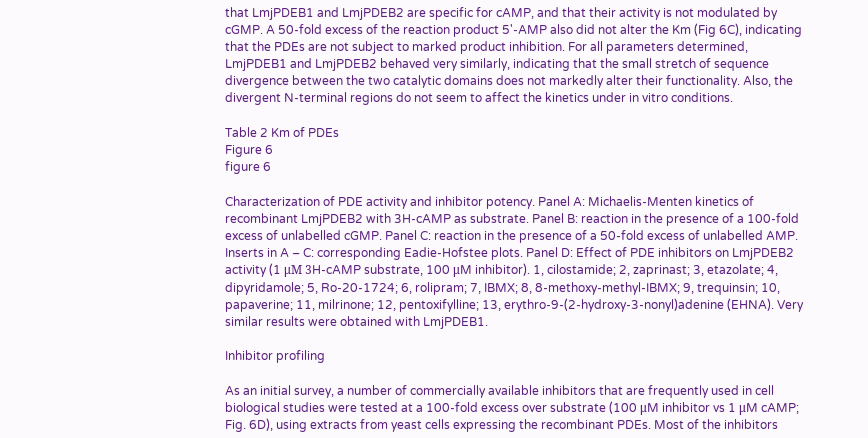that LmjPDEB1 and LmjPDEB2 are specific for cAMP, and that their activity is not modulated by cGMP. A 50-fold excess of the reaction product 5'-AMP also did not alter the Km (Fig 6C), indicating that the PDEs are not subject to marked product inhibition. For all parameters determined, LmjPDEB1 and LmjPDEB2 behaved very similarly, indicating that the small stretch of sequence divergence between the two catalytic domains does not markedly alter their functionality. Also, the divergent N-terminal regions do not seem to affect the kinetics under in vitro conditions.

Table 2 Km of PDEs
Figure 6
figure 6

Characterization of PDE activity and inhibitor potency. Panel A: Michaelis-Menten kinetics of recombinant LmjPDEB2 with 3H-cAMP as substrate. Panel B: reaction in the presence of a 100-fold excess of unlabelled cGMP. Panel C: reaction in the presence of a 50-fold excess of unlabelled AMP. Inserts in A – C: corresponding Eadie-Hofstee plots. Panel D: Effect of PDE inhibitors on LmjPDEB2 activity (1 μM 3H-cAMP substrate, 100 μM inhibitor). 1, cilostamide; 2, zaprinast; 3, etazolate; 4, dipyridamole; 5, Ro-20-1724; 6, rolipram; 7, IBMX; 8, 8-methoxy-methyl-IBMX; 9, trequinsin; 10, papaverine; 11, milrinone; 12, pentoxifylline; 13, erythro-9-(2-hydroxy-3-nonyl)adenine (EHNA). Very similar results were obtained with LmjPDEB1.

Inhibitor profiling

As an initial survey, a number of commercially available inhibitors that are frequently used in cell biological studies were tested at a 100-fold excess over substrate (100 μM inhibitor vs 1 μM cAMP; Fig. 6D), using extracts from yeast cells expressing the recombinant PDEs. Most of the inhibitors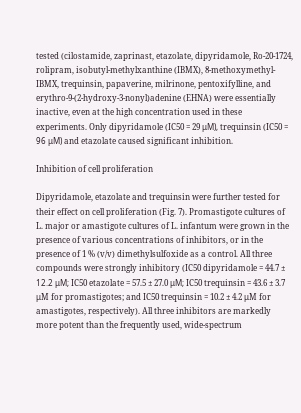tested (cilostamide, zaprinast, etazolate, dipyridamole, Ro-20-1724, rolipram, isobutyl-methylxanthine (IBMX), 8-methoxymethyl-IBMX, trequinsin, papaverine, milrinone, pentoxifylline, and erythro-9-(2-hydroxy-3-nonyl)adenine (EHNA) were essentially inactive, even at the high concentration used in these experiments. Only dipyridamole (IC50 = 29 μM), trequinsin (IC50 = 96 μM) and etazolate caused significant inhibition.

Inhibition of cell proliferation

Dipyridamole, etazolate and trequinsin were further tested for their effect on cell proliferation (Fig. 7). Promastigote cultures of L. major or amastigote cultures of L. infantum were grown in the presence of various concentrations of inhibitors, or in the presence of 1 % (v/v) dimethylsulfoxide as a control. All three compounds were strongly inhibitory (IC50 dipyridamole = 44.7 ± 12.2 μM; IC50 etazolate = 57.5 ± 27.0 μM; IC50 trequinsin = 43.6 ± 3.7 μM for promastigotes; and IC50 trequinsin = 10.2 ± 4.2 μM for amastigotes, respectively). All three inhibitors are markedly more potent than the frequently used, wide-spectrum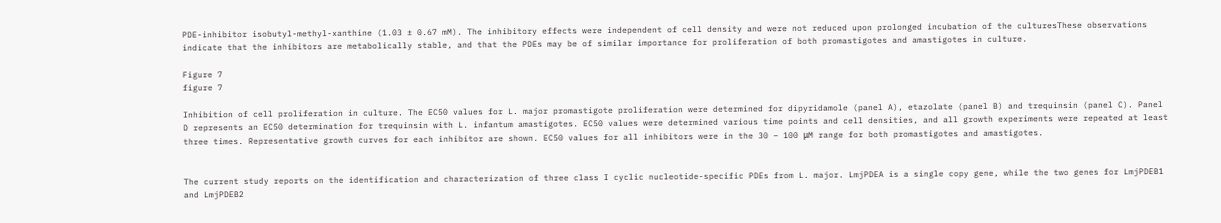PDE-inhibitor isobutyl-methyl-xanthine (1.03 ± 0.67 mM). The inhibitory effects were independent of cell density and were not reduced upon prolonged incubation of the culturesThese observations indicate that the inhibitors are metabolically stable, and that the PDEs may be of similar importance for proliferation of both promastigotes and amastigotes in culture.

Figure 7
figure 7

Inhibition of cell proliferation in culture. The EC50 values for L. major promastigote proliferation were determined for dipyridamole (panel A), etazolate (panel B) and trequinsin (panel C). Panel D represents an EC50 determination for trequinsin with L. infantum amastigotes. EC50 values were determined various time points and cell densities, and all growth experiments were repeated at least three times. Representative growth curves for each inhibitor are shown. EC50 values for all inhibitors were in the 30 – 100 μM range for both promastigotes and amastigotes.


The current study reports on the identification and characterization of three class I cyclic nucleotide-specific PDEs from L. major. LmjPDEA is a single copy gene, while the two genes for LmjPDEB1 and LmjPDEB2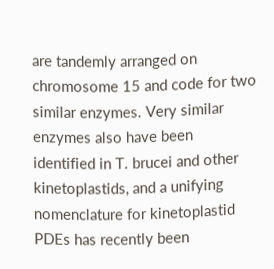are tandemly arranged on chromosome 15 and code for two similar enzymes. Very similar enzymes also have been identified in T. brucei and other kinetoplastids, and a unifying nomenclature for kinetoplastid PDEs has recently been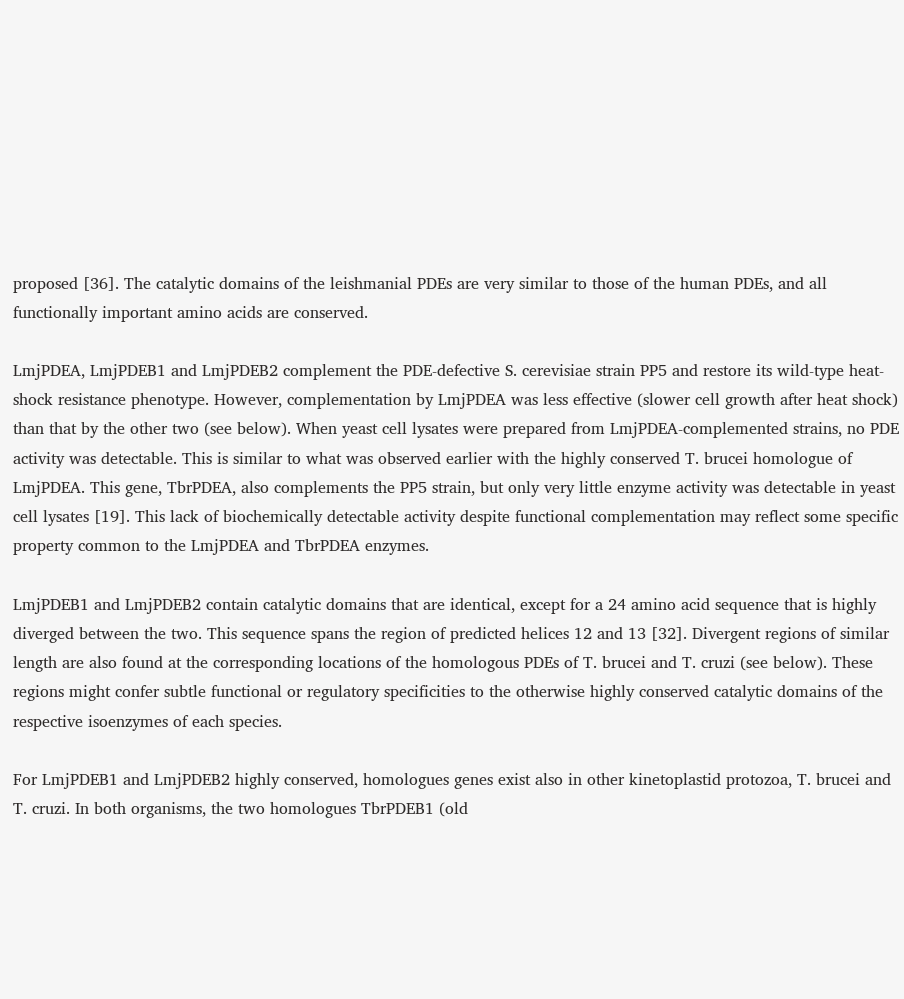proposed [36]. The catalytic domains of the leishmanial PDEs are very similar to those of the human PDEs, and all functionally important amino acids are conserved.

LmjPDEA, LmjPDEB1 and LmjPDEB2 complement the PDE-defective S. cerevisiae strain PP5 and restore its wild-type heat-shock resistance phenotype. However, complementation by LmjPDEA was less effective (slower cell growth after heat shock) than that by the other two (see below). When yeast cell lysates were prepared from LmjPDEA-complemented strains, no PDE activity was detectable. This is similar to what was observed earlier with the highly conserved T. brucei homologue of LmjPDEA. This gene, TbrPDEA, also complements the PP5 strain, but only very little enzyme activity was detectable in yeast cell lysates [19]. This lack of biochemically detectable activity despite functional complementation may reflect some specific property common to the LmjPDEA and TbrPDEA enzymes.

LmjPDEB1 and LmjPDEB2 contain catalytic domains that are identical, except for a 24 amino acid sequence that is highly diverged between the two. This sequence spans the region of predicted helices 12 and 13 [32]. Divergent regions of similar length are also found at the corresponding locations of the homologous PDEs of T. brucei and T. cruzi (see below). These regions might confer subtle functional or regulatory specificities to the otherwise highly conserved catalytic domains of the respective isoenzymes of each species.

For LmjPDEB1 and LmjPDEB2 highly conserved, homologues genes exist also in other kinetoplastid protozoa, T. brucei and T. cruzi. In both organisms, the two homologues TbrPDEB1 (old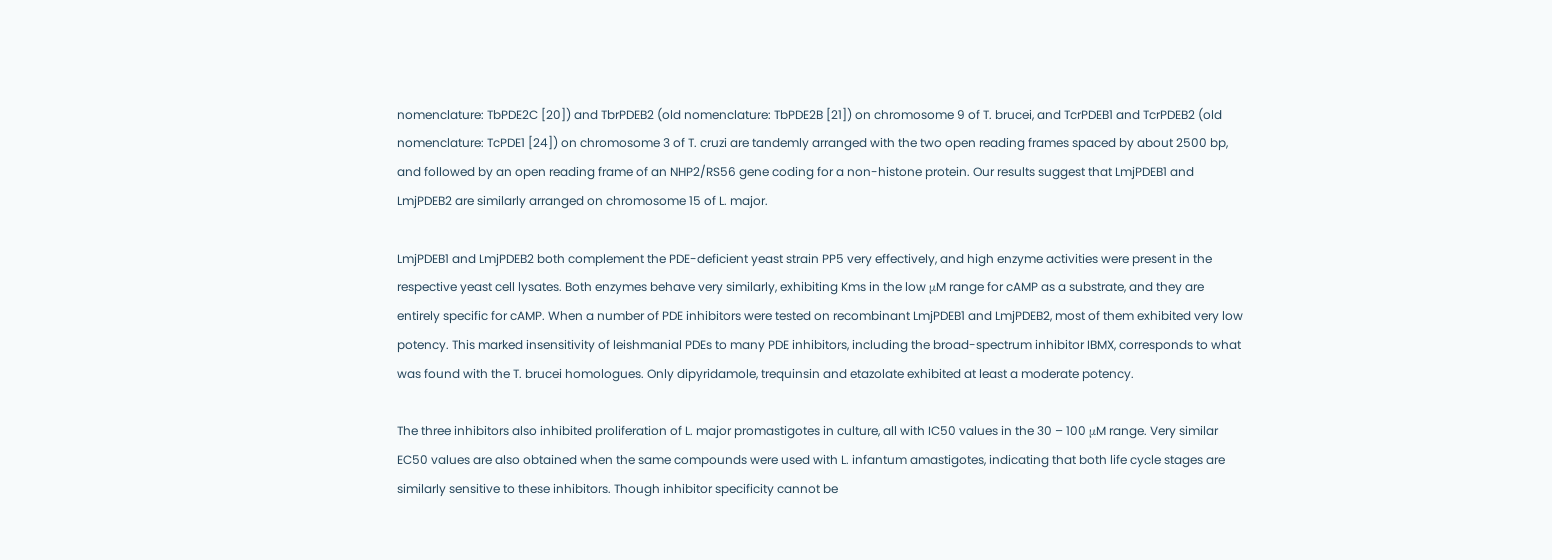nomenclature: TbPDE2C [20]) and TbrPDEB2 (old nomenclature: TbPDE2B [21]) on chromosome 9 of T. brucei, and TcrPDEB1 and TcrPDEB2 (old nomenclature: TcPDE1 [24]) on chromosome 3 of T. cruzi are tandemly arranged with the two open reading frames spaced by about 2500 bp, and followed by an open reading frame of an NHP2/RS56 gene coding for a non-histone protein. Our results suggest that LmjPDEB1 and LmjPDEB2 are similarly arranged on chromosome 15 of L. major.

LmjPDEB1 and LmjPDEB2 both complement the PDE-deficient yeast strain PP5 very effectively, and high enzyme activities were present in the respective yeast cell lysates. Both enzymes behave very similarly, exhibiting Kms in the low μM range for cAMP as a substrate, and they are entirely specific for cAMP. When a number of PDE inhibitors were tested on recombinant LmjPDEB1 and LmjPDEB2, most of them exhibited very low potency. This marked insensitivity of leishmanial PDEs to many PDE inhibitors, including the broad-spectrum inhibitor IBMX, corresponds to what was found with the T. brucei homologues. Only dipyridamole, trequinsin and etazolate exhibited at least a moderate potency.

The three inhibitors also inhibited proliferation of L. major promastigotes in culture, all with IC50 values in the 30 – 100 μM range. Very similar EC50 values are also obtained when the same compounds were used with L. infantum amastigotes, indicating that both life cycle stages are similarly sensitive to these inhibitors. Though inhibitor specificity cannot be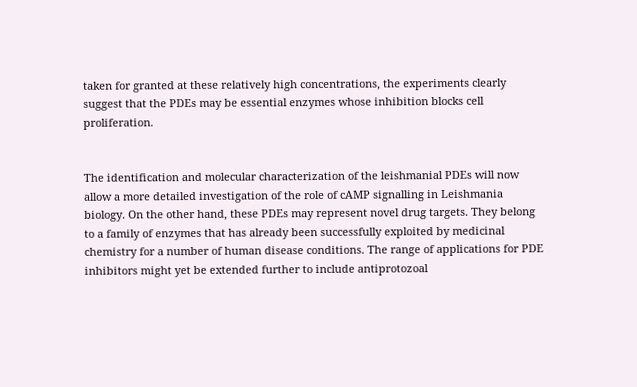taken for granted at these relatively high concentrations, the experiments clearly suggest that the PDEs may be essential enzymes whose inhibition blocks cell proliferation.


The identification and molecular characterization of the leishmanial PDEs will now allow a more detailed investigation of the role of cAMP signalling in Leishmania biology. On the other hand, these PDEs may represent novel drug targets. They belong to a family of enzymes that has already been successfully exploited by medicinal chemistry for a number of human disease conditions. The range of applications for PDE inhibitors might yet be extended further to include antiprotozoal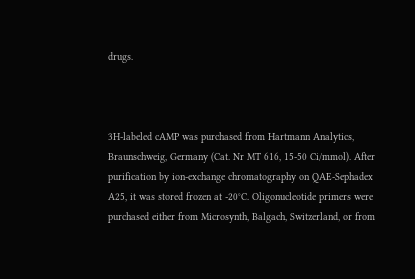drugs.



3H-labeled cAMP was purchased from Hartmann Analytics, Braunschweig, Germany (Cat. Nr MT 616, 15-50 Ci/mmol). After purification by ion-exchange chromatography on QAE-Sephadex A25, it was stored frozen at -20°C. Oligonucleotide primers were purchased either from Microsynth, Balgach, Switzerland, or from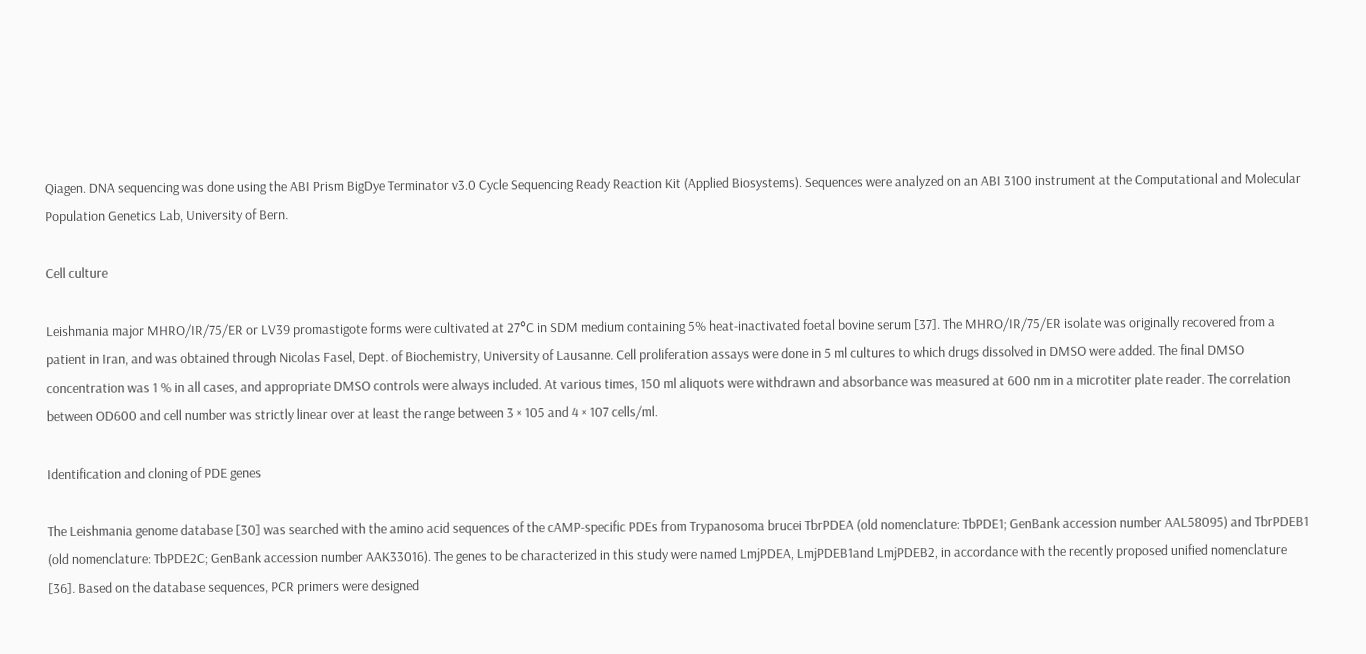Qiagen. DNA sequencing was done using the ABI Prism BigDye Terminator v3.0 Cycle Sequencing Ready Reaction Kit (Applied Biosystems). Sequences were analyzed on an ABI 3100 instrument at the Computational and Molecular Population Genetics Lab, University of Bern.

Cell culture

Leishmania major MHRO/IR/75/ER or LV39 promastigote forms were cultivated at 27°C in SDM medium containing 5% heat-inactivated foetal bovine serum [37]. The MHRO/IR/75/ER isolate was originally recovered from a patient in Iran, and was obtained through Nicolas Fasel, Dept. of Biochemistry, University of Lausanne. Cell proliferation assays were done in 5 ml cultures to which drugs dissolved in DMSO were added. The final DMSO concentration was 1 % in all cases, and appropriate DMSO controls were always included. At various times, 150 ml aliquots were withdrawn and absorbance was measured at 600 nm in a microtiter plate reader. The correlation between OD600 and cell number was strictly linear over at least the range between 3 × 105 and 4 × 107 cells/ml.

Identification and cloning of PDE genes

The Leishmania genome database [30] was searched with the amino acid sequences of the cAMP-specific PDEs from Trypanosoma brucei TbrPDEA (old nomenclature: TbPDE1; GenBank accession number AAL58095) and TbrPDEB1 (old nomenclature: TbPDE2C; GenBank accession number AAK33016). The genes to be characterized in this study were named LmjPDEA, LmjPDEB1and LmjPDEB2, in accordance with the recently proposed unified nomenclature [36]. Based on the database sequences, PCR primers were designed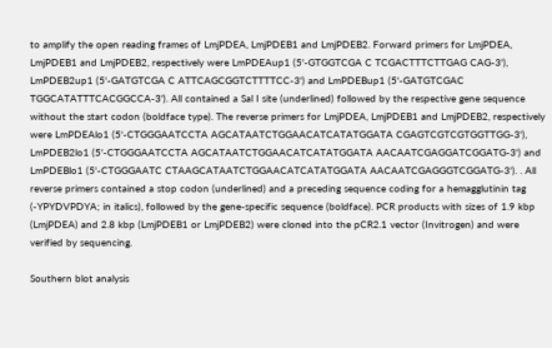to amplify the open reading frames of LmjPDEA, LmjPDEB1 and LmjPDEB2. Forward primers for LmjPDEA, LmjPDEB1 and LmjPDEB2, respectively were LmPDEAup1 (5'-GTGGTCGA C TCGACTTTCTTGAG CAG-3'), LmPDEB2up1 (5'-GATGTCGA C ATTCAGCGGTCTTTTCC-3') and LmPDEBup1 (5'-GATGTCGAC TGGCATATTTCACGGCCA-3'). All contained a Sal I site (underlined) followed by the respective gene sequence without the start codon (boldface type). The reverse primers for LmjPDEA, LmjPDEB1 and LmjPDEB2, respectively were LmPDEAlo1 (5'-CTGGGAATCCTA AGCATAATCTGGAACATCATATGGATA CGAGTCGTCGTGGTTGG-3'), LmPDEB2lo1 (5'-CTGGGAATCCTA AGCATAATCTGGAACATCATATGGATA AACAATCGAGGATCGGATG-3') and LmPDEBlo1 (5'-CTGGGAATC CTAAGCATAATCTGGAACATCATATGGATA AACAATCGAGGGTCGGATG-3'). . All reverse primers contained a stop codon (underlined) and a preceding sequence coding for a hemagglutinin tag (-YPYDVPDYA; in italics), followed by the gene-specific sequence (boldface). PCR products with sizes of 1.9 kbp (LmjPDEA) and 2.8 kbp (LmjPDEB1 or LmjPDEB2) were cloned into the pCR2.1 vector (Invitrogen) and were verified by sequencing.

Southern blot analysis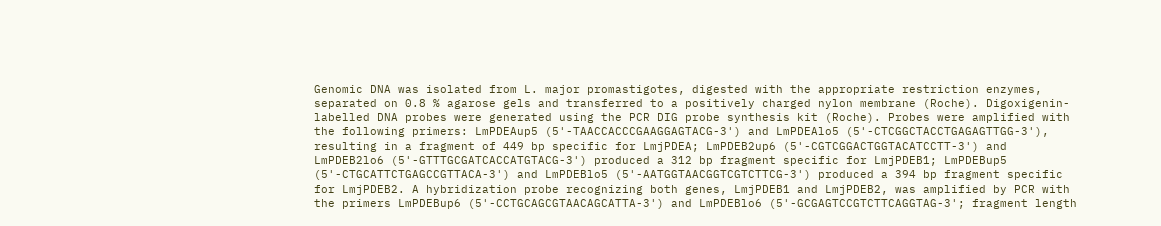Genomic DNA was isolated from L. major promastigotes, digested with the appropriate restriction enzymes, separated on 0.8 % agarose gels and transferred to a positively charged nylon membrane (Roche). Digoxigenin-labelled DNA probes were generated using the PCR DIG probe synthesis kit (Roche). Probes were amplified with the following primers: LmPDEAup5 (5'-TAACCACCCGAAGGAGTACG-3') and LmPDEAlo5 (5'-CTCGGCTACCTGAGAGTTGG-3'), resulting in a fragment of 449 bp specific for LmjPDEA; LmPDEB2up6 (5'-CGTCGGACTGGTACATCCTT-3') and LmPDEB2lo6 (5'-GTTTGCGATCACCATGTACG-3') produced a 312 bp fragment specific for LmjPDEB1; LmPDEBup5 (5'-CTGCATTCTGAGCCGTTACA-3') and LmPDEBlo5 (5'-AATGGTAACGGTCGTCTTCG-3') produced a 394 bp fragment specific for LmjPDEB2. A hybridization probe recognizing both genes, LmjPDEB1 and LmjPDEB2, was amplified by PCR with the primers LmPDEBup6 (5'-CCTGCAGCGTAACAGCATTA-3') and LmPDEBlo6 (5'-GCGAGTCCGTCTTCAGGTAG-3'; fragment length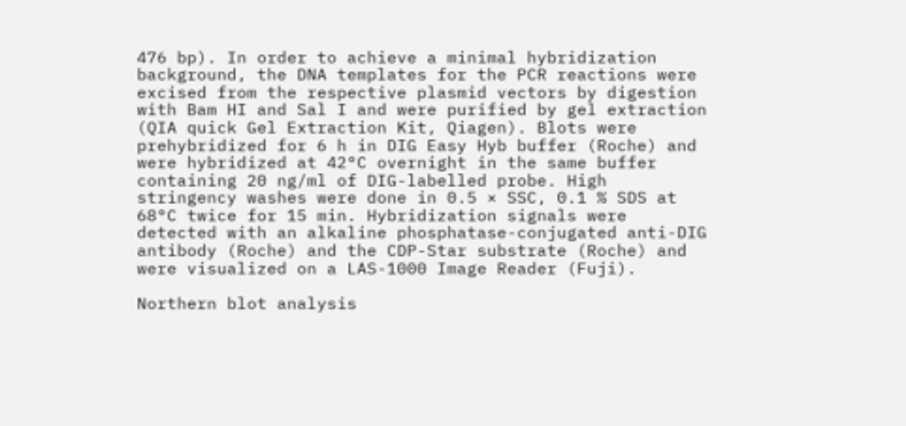476 bp). In order to achieve a minimal hybridization background, the DNA templates for the PCR reactions were excised from the respective plasmid vectors by digestion with Bam HI and Sal I and were purified by gel extraction (QIA quick Gel Extraction Kit, Qiagen). Blots were prehybridized for 6 h in DIG Easy Hyb buffer (Roche) and were hybridized at 42°C overnight in the same buffer containing 20 ng/ml of DIG-labelled probe. High stringency washes were done in 0.5 × SSC, 0.1 % SDS at 68°C twice for 15 min. Hybridization signals were detected with an alkaline phosphatase-conjugated anti-DIG antibody (Roche) and the CDP-Star substrate (Roche) and were visualized on a LAS-1000 Image Reader (Fuji).

Northern blot analysis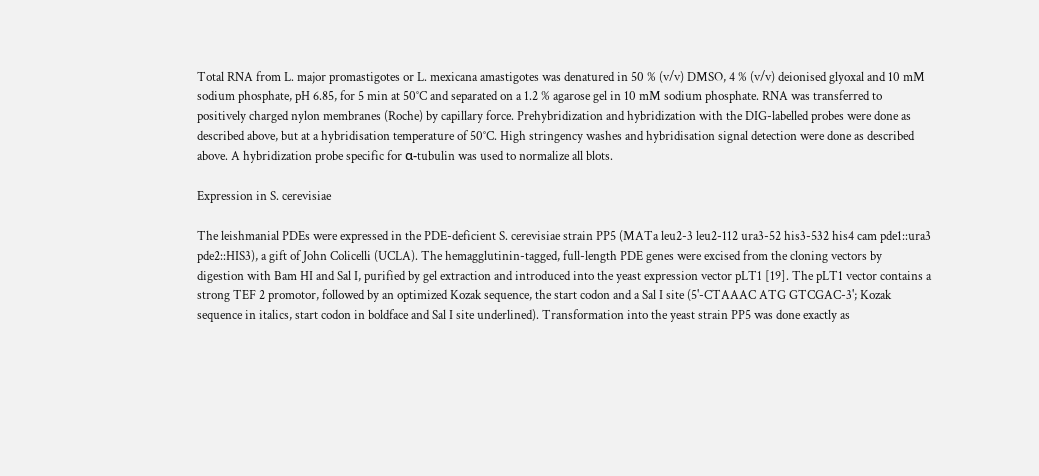Total RNA from L. major promastigotes or L. mexicana amastigotes was denatured in 50 % (v/v) DMSO, 4 % (v/v) deionised glyoxal and 10 mM sodium phosphate, pH 6.85, for 5 min at 50°C and separated on a 1.2 % agarose gel in 10 mM sodium phosphate. RNA was transferred to positively charged nylon membranes (Roche) by capillary force. Prehybridization and hybridization with the DIG-labelled probes were done as described above, but at a hybridisation temperature of 50°C. High stringency washes and hybridisation signal detection were done as described above. A hybridization probe specific for α-tubulin was used to normalize all blots.

Expression in S. cerevisiae

The leishmanial PDEs were expressed in the PDE-deficient S. cerevisiae strain PP5 (MATa leu2-3 leu2-112 ura3-52 his3-532 his4 cam pde1::ura3 pde2::HIS3), a gift of John Colicelli (UCLA). The hemagglutinin-tagged, full-length PDE genes were excised from the cloning vectors by digestion with Bam HI and Sal I, purified by gel extraction and introduced into the yeast expression vector pLT1 [19]. The pLT1 vector contains a strong TEF 2 promotor, followed by an optimized Kozak sequence, the start codon and a Sal I site (5'-CTAAAC ATG GTCGAC-3'; Kozak sequence in italics, start codon in boldface and Sal I site underlined). Transformation into the yeast strain PP5 was done exactly as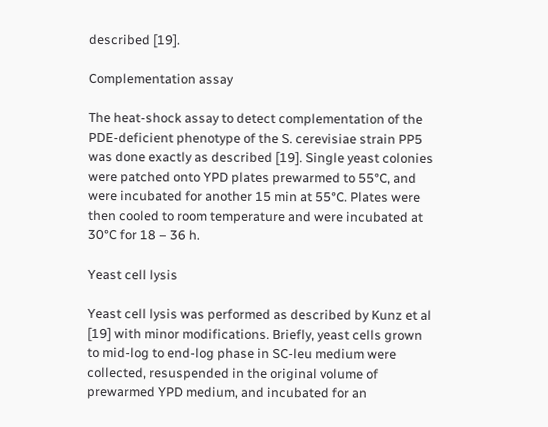described [19].

Complementation assay

The heat-shock assay to detect complementation of the PDE-deficient phenotype of the S. cerevisiae strain PP5 was done exactly as described [19]. Single yeast colonies were patched onto YPD plates prewarmed to 55°C, and were incubated for another 15 min at 55°C. Plates were then cooled to room temperature and were incubated at 30°C for 18 – 36 h.

Yeast cell lysis

Yeast cell lysis was performed as described by Kunz et al [19] with minor modifications. Briefly, yeast cells grown to mid-log to end-log phase in SC-leu medium were collected, resuspended in the original volume of prewarmed YPD medium, and incubated for an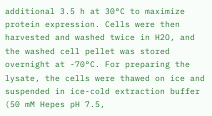additional 3.5 h at 30°C to maximize protein expression. Cells were then harvested and washed twice in H2O, and the washed cell pellet was stored overnight at -70°C. For preparing the lysate, the cells were thawed on ice and suspended in ice-cold extraction buffer (50 mM Hepes pH 7.5,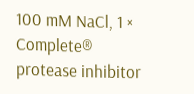100 mM NaCl, 1 × Complete® protease inhibitor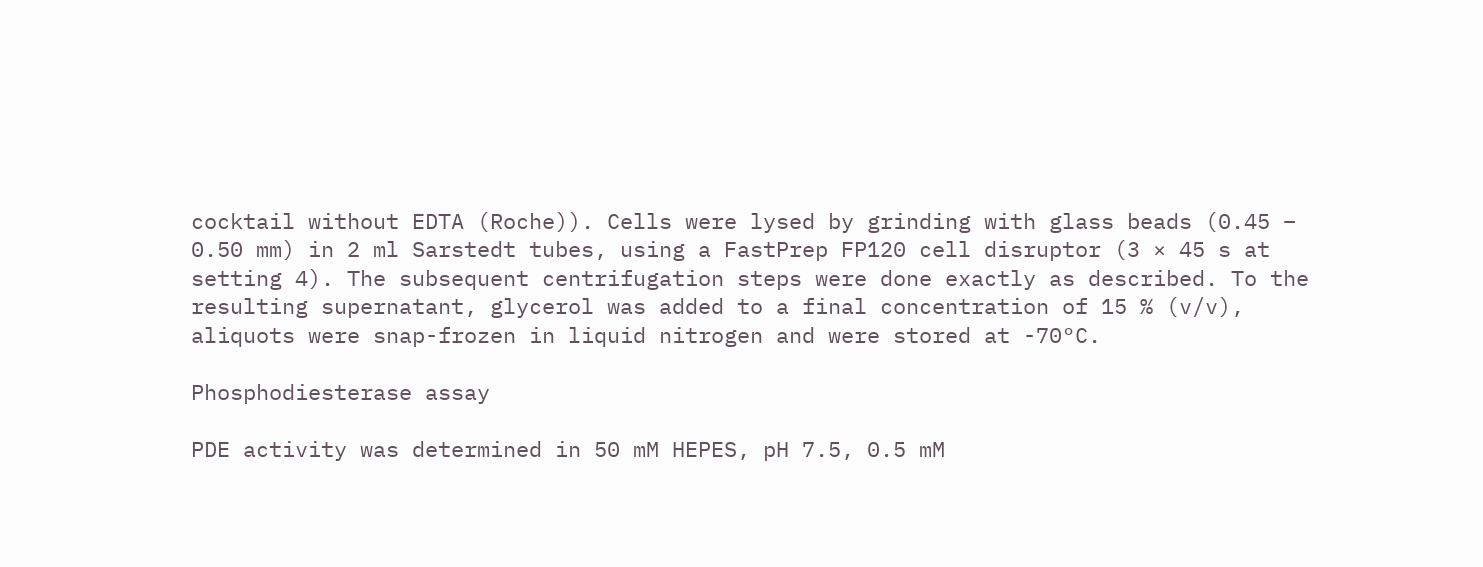cocktail without EDTA (Roche)). Cells were lysed by grinding with glass beads (0.45 – 0.50 mm) in 2 ml Sarstedt tubes, using a FastPrep FP120 cell disruptor (3 × 45 s at setting 4). The subsequent centrifugation steps were done exactly as described. To the resulting supernatant, glycerol was added to a final concentration of 15 % (v/v), aliquots were snap-frozen in liquid nitrogen and were stored at -70°C.

Phosphodiesterase assay

PDE activity was determined in 50 mM HEPES, pH 7.5, 0.5 mM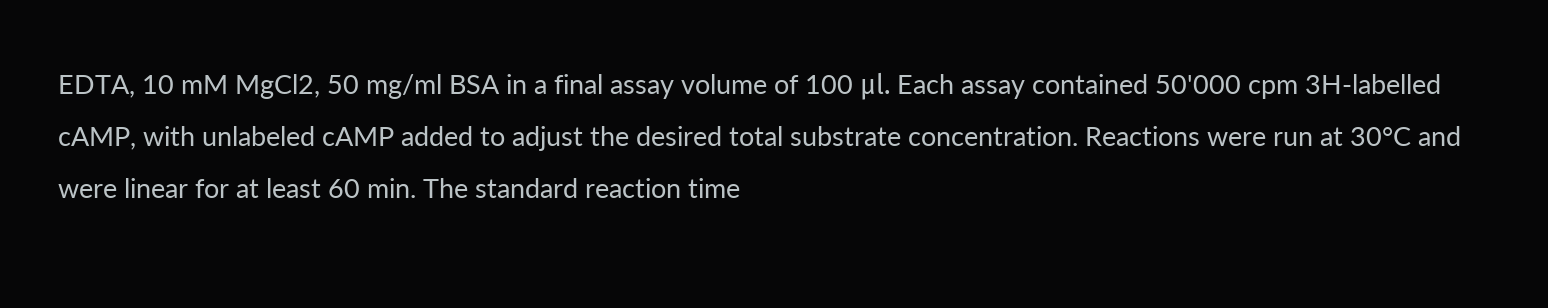EDTA, 10 mM MgCl2, 50 mg/ml BSA in a final assay volume of 100 μl. Each assay contained 50'000 cpm 3H-labelled cAMP, with unlabeled cAMP added to adjust the desired total substrate concentration. Reactions were run at 30°C and were linear for at least 60 min. The standard reaction time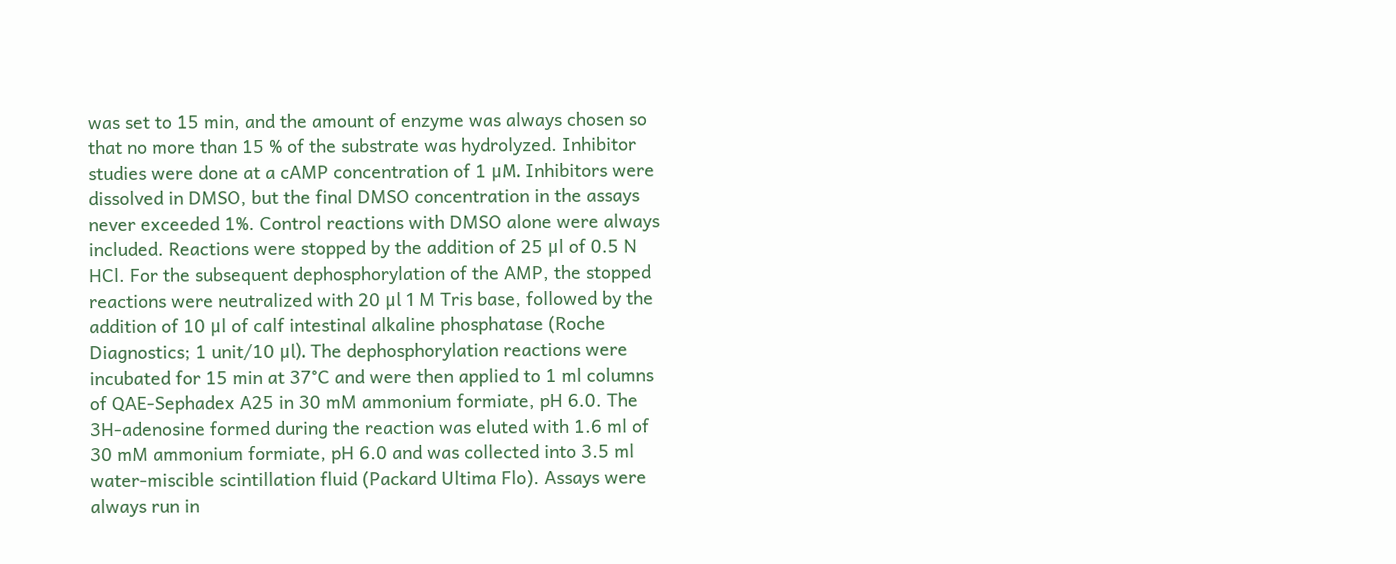was set to 15 min, and the amount of enzyme was always chosen so that no more than 15 % of the substrate was hydrolyzed. Inhibitor studies were done at a cAMP concentration of 1 μM. Inhibitors were dissolved in DMSO, but the final DMSO concentration in the assays never exceeded 1%. Control reactions with DMSO alone were always included. Reactions were stopped by the addition of 25 μl of 0.5 N HCl. For the subsequent dephosphorylation of the AMP, the stopped reactions were neutralized with 20 μl 1 M Tris base, followed by the addition of 10 μl of calf intestinal alkaline phosphatase (Roche Diagnostics; 1 unit/10 μl). The dephosphorylation reactions were incubated for 15 min at 37°C and were then applied to 1 ml columns of QAE-Sephadex A25 in 30 mM ammonium formiate, pH 6.0. The 3H-adenosine formed during the reaction was eluted with 1.6 ml of 30 mM ammonium formiate, pH 6.0 and was collected into 3.5 ml water-miscible scintillation fluid (Packard Ultima Flo). Assays were always run in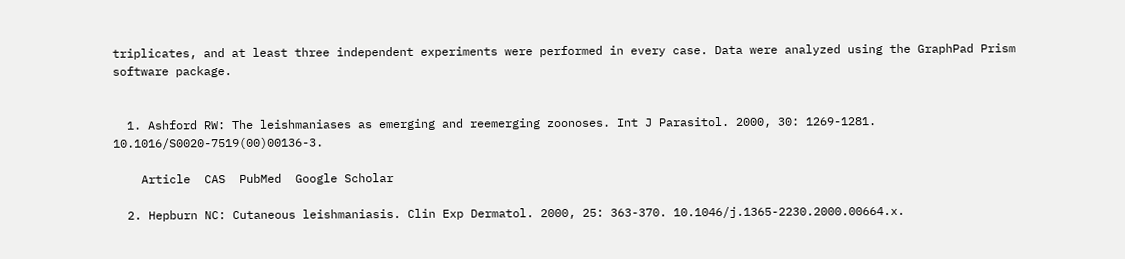triplicates, and at least three independent experiments were performed in every case. Data were analyzed using the GraphPad Prism software package.


  1. Ashford RW: The leishmaniases as emerging and reemerging zoonoses. Int J Parasitol. 2000, 30: 1269-1281. 10.1016/S0020-7519(00)00136-3.

    Article  CAS  PubMed  Google Scholar

  2. Hepburn NC: Cutaneous leishmaniasis. Clin Exp Dermatol. 2000, 25: 363-370. 10.1046/j.1365-2230.2000.00664.x.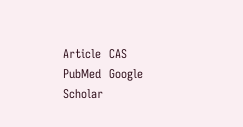Article  CAS  PubMed  Google Scholar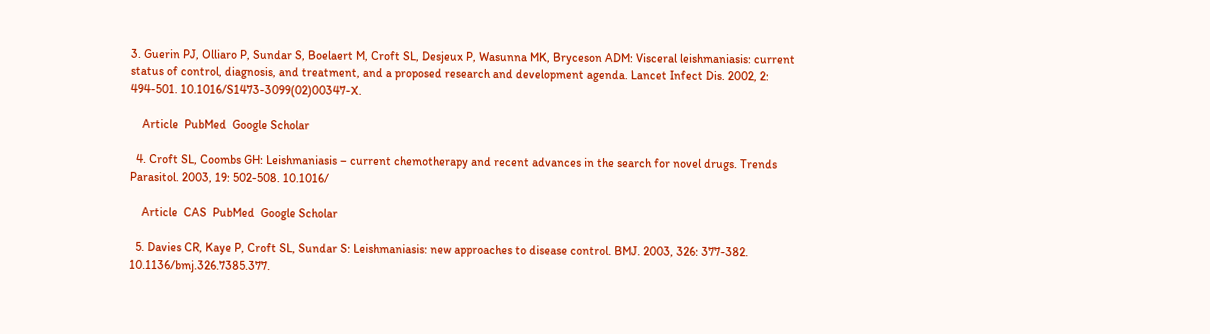3. Guerin PJ, Olliaro P, Sundar S, Boelaert M, Croft SL, Desjeux P, Wasunna MK, Bryceson ADM: Visceral leishmaniasis: current status of control, diagnosis, and treatment, and a proposed research and development agenda. Lancet Infect Dis. 2002, 2: 494-501. 10.1016/S1473-3099(02)00347-X.

    Article  PubMed  Google Scholar

  4. Croft SL, Coombs GH: Leishmaniasis – current chemotherapy and recent advances in the search for novel drugs. Trends Parasitol. 2003, 19: 502-508. 10.1016/

    Article  CAS  PubMed  Google Scholar

  5. Davies CR, Kaye P, Croft SL, Sundar S: Leishmaniasis: new approaches to disease control. BMJ. 2003, 326: 377-382. 10.1136/bmj.326.7385.377.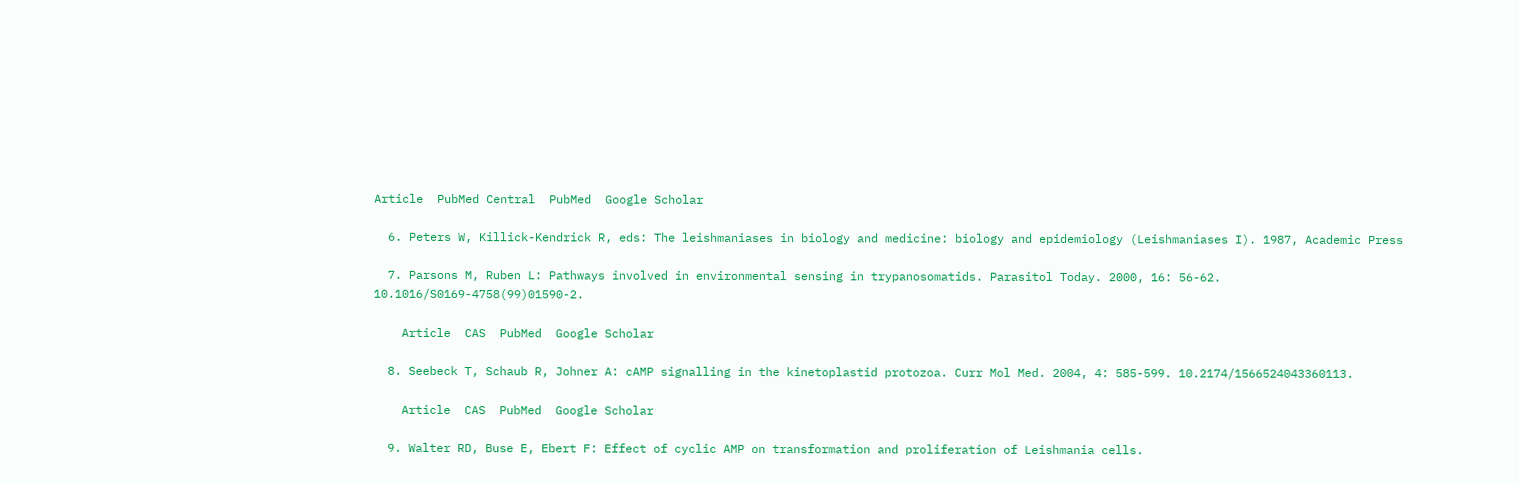Article  PubMed Central  PubMed  Google Scholar

  6. Peters W, Killick-Kendrick R, eds: The leishmaniases in biology and medicine: biology and epidemiology (Leishmaniases I). 1987, Academic Press

  7. Parsons M, Ruben L: Pathways involved in environmental sensing in trypanosomatids. Parasitol Today. 2000, 16: 56-62. 10.1016/S0169-4758(99)01590-2.

    Article  CAS  PubMed  Google Scholar

  8. Seebeck T, Schaub R, Johner A: cAMP signalling in the kinetoplastid protozoa. Curr Mol Med. 2004, 4: 585-599. 10.2174/1566524043360113.

    Article  CAS  PubMed  Google Scholar

  9. Walter RD, Buse E, Ebert F: Effect of cyclic AMP on transformation and proliferation of Leishmania cells.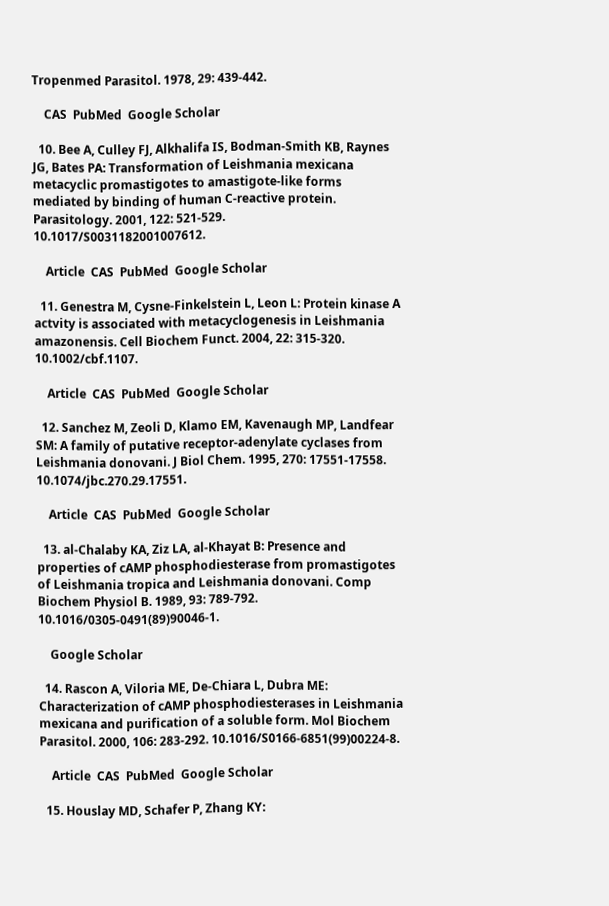Tropenmed Parasitol. 1978, 29: 439-442.

    CAS  PubMed  Google Scholar

  10. Bee A, Culley FJ, Alkhalifa IS, Bodman-Smith KB, Raynes JG, Bates PA: Transformation of Leishmania mexicana metacyclic promastigotes to amastigote-like forms mediated by binding of human C-reactive protein. Parasitology. 2001, 122: 521-529. 10.1017/S0031182001007612.

    Article  CAS  PubMed  Google Scholar

  11. Genestra M, Cysne-Finkelstein L, Leon L: Protein kinase A actvity is associated with metacyclogenesis in Leishmania amazonensis. Cell Biochem Funct. 2004, 22: 315-320. 10.1002/cbf.1107.

    Article  CAS  PubMed  Google Scholar

  12. Sanchez M, Zeoli D, Klamo EM, Kavenaugh MP, Landfear SM: A family of putative receptor-adenylate cyclases from Leishmania donovani. J Biol Chem. 1995, 270: 17551-17558. 10.1074/jbc.270.29.17551.

    Article  CAS  PubMed  Google Scholar

  13. al-Chalaby KA, Ziz LA, al-Khayat B: Presence and properties of cAMP phosphodiesterase from promastigotes of Leishmania tropica and Leishmania donovani. Comp Biochem Physiol B. 1989, 93: 789-792. 10.1016/0305-0491(89)90046-1.

    Google Scholar

  14. Rascon A, Viloria ME, De-Chiara L, Dubra ME: Characterization of cAMP phosphodiesterases in Leishmania mexicana and purification of a soluble form. Mol Biochem Parasitol. 2000, 106: 283-292. 10.1016/S0166-6851(99)00224-8.

    Article  CAS  PubMed  Google Scholar

  15. Houslay MD, Schafer P, Zhang KY: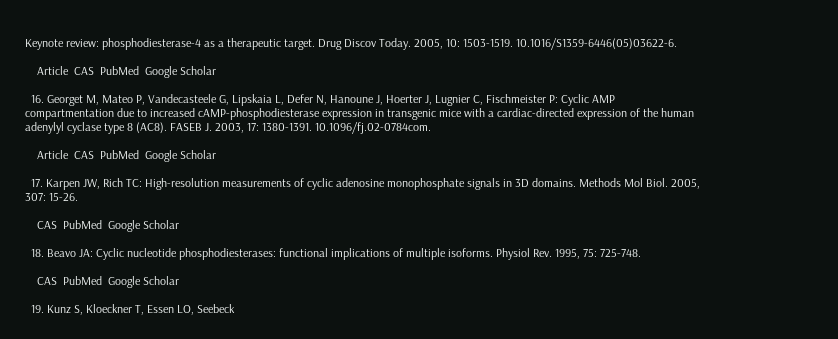Keynote review: phosphodiesterase-4 as a therapeutic target. Drug Discov Today. 2005, 10: 1503-1519. 10.1016/S1359-6446(05)03622-6.

    Article  CAS  PubMed  Google Scholar

  16. Georget M, Mateo P, Vandecasteele G, Lipskaia L, Defer N, Hanoune J, Hoerter J, Lugnier C, Fischmeister P: Cyclic AMP compartmentation due to increased cAMP-phosphodiesterase expression in transgenic mice with a cardiac-directed expression of the human adenylyl cyclase type 8 (AC8). FASEB J. 2003, 17: 1380-1391. 10.1096/fj.02-0784com.

    Article  CAS  PubMed  Google Scholar

  17. Karpen JW, Rich TC: High-resolution measurements of cyclic adenosine monophosphate signals in 3D domains. Methods Mol Biol. 2005, 307: 15-26.

    CAS  PubMed  Google Scholar

  18. Beavo JA: Cyclic nucleotide phosphodiesterases: functional implications of multiple isoforms. Physiol Rev. 1995, 75: 725-748.

    CAS  PubMed  Google Scholar

  19. Kunz S, Kloeckner T, Essen LO, Seebeck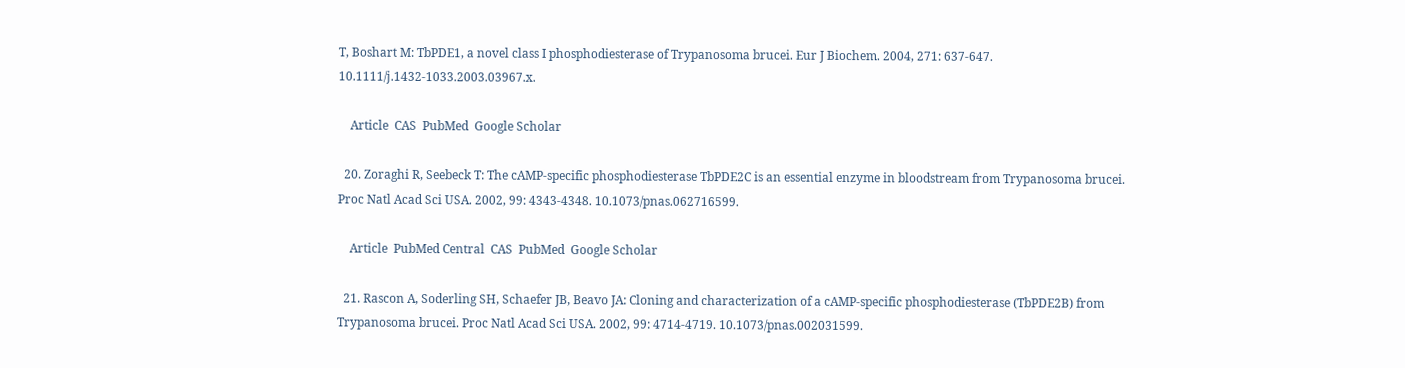T, Boshart M: TbPDE1, a novel class I phosphodiesterase of Trypanosoma brucei. Eur J Biochem. 2004, 271: 637-647. 10.1111/j.1432-1033.2003.03967.x.

    Article  CAS  PubMed  Google Scholar

  20. Zoraghi R, Seebeck T: The cAMP-specific phosphodiesterase TbPDE2C is an essential enzyme in bloodstream from Trypanosoma brucei. Proc Natl Acad Sci USA. 2002, 99: 4343-4348. 10.1073/pnas.062716599.

    Article  PubMed Central  CAS  PubMed  Google Scholar

  21. Rascon A, Soderling SH, Schaefer JB, Beavo JA: Cloning and characterization of a cAMP-specific phosphodiesterase (TbPDE2B) from Trypanosoma brucei. Proc Natl Acad Sci USA. 2002, 99: 4714-4719. 10.1073/pnas.002031599.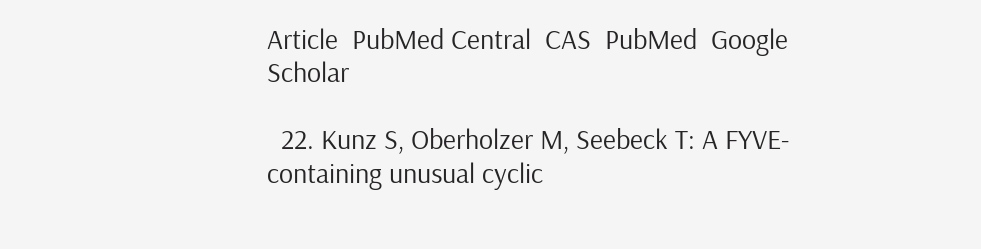Article  PubMed Central  CAS  PubMed  Google Scholar

  22. Kunz S, Oberholzer M, Seebeck T: A FYVE-containing unusual cyclic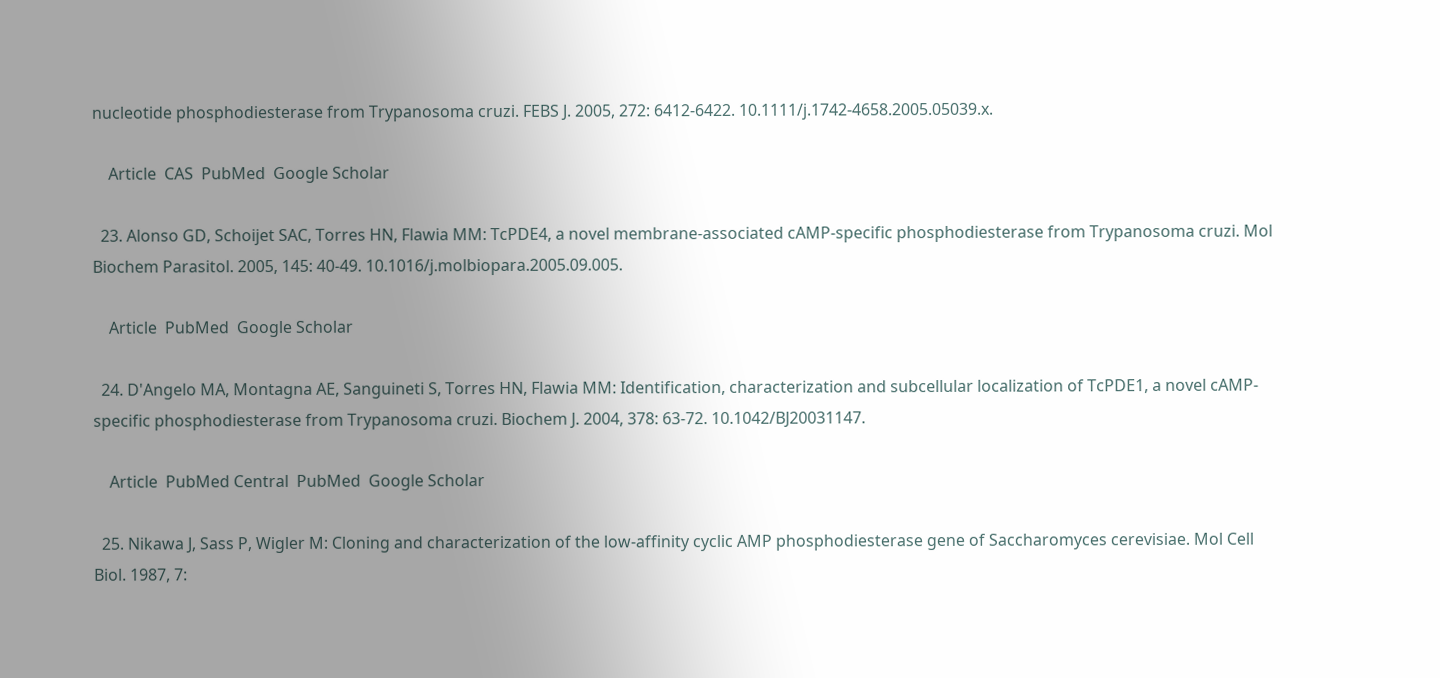nucleotide phosphodiesterase from Trypanosoma cruzi. FEBS J. 2005, 272: 6412-6422. 10.1111/j.1742-4658.2005.05039.x.

    Article  CAS  PubMed  Google Scholar

  23. Alonso GD, Schoijet SAC, Torres HN, Flawia MM: TcPDE4, a novel membrane-associated cAMP-specific phosphodiesterase from Trypanosoma cruzi. Mol Biochem Parasitol. 2005, 145: 40-49. 10.1016/j.molbiopara.2005.09.005.

    Article  PubMed  Google Scholar

  24. D'Angelo MA, Montagna AE, Sanguineti S, Torres HN, Flawia MM: Identification, characterization and subcellular localization of TcPDE1, a novel cAMP-specific phosphodiesterase from Trypanosoma cruzi. Biochem J. 2004, 378: 63-72. 10.1042/BJ20031147.

    Article  PubMed Central  PubMed  Google Scholar

  25. Nikawa J, Sass P, Wigler M: Cloning and characterization of the low-affinity cyclic AMP phosphodiesterase gene of Saccharomyces cerevisiae. Mol Cell Biol. 1987, 7: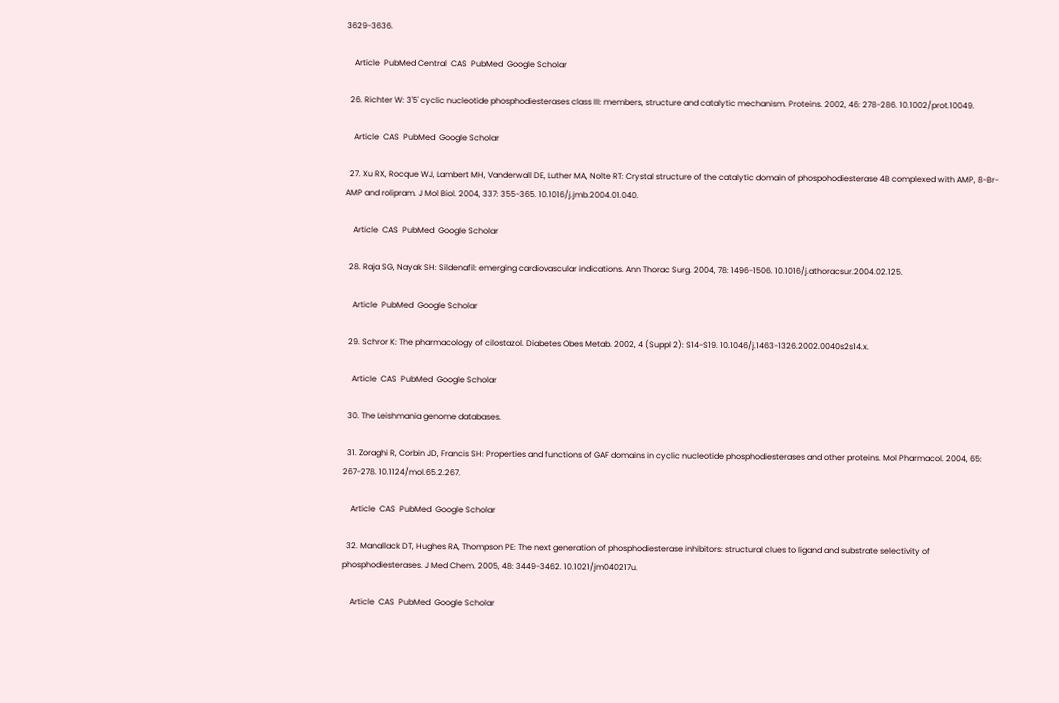3629-3636.

    Article  PubMed Central  CAS  PubMed  Google Scholar

  26. Richter W: 3'5' cyclic nucleotide phosphodiesterases class III: members, structure and catalytic mechanism. Proteins. 2002, 46: 278-286. 10.1002/prot.10049.

    Article  CAS  PubMed  Google Scholar

  27. Xu RX, Rocque WJ, Lambert MH, Vanderwall DE, Luther MA, Nolte RT: Crystal structure of the catalytic domain of phospohodiesterase 4B complexed with AMP, 8-Br-AMP and rolipram. J Mol Biol. 2004, 337: 355-365. 10.1016/j.jmb.2004.01.040.

    Article  CAS  PubMed  Google Scholar

  28. Raja SG, Nayak SH: Sildenafil: emerging cardiovascular indications. Ann Thorac Surg. 2004, 78: 1496-1506. 10.1016/j.athoracsur.2004.02.125.

    Article  PubMed  Google Scholar

  29. Schror K: The pharmacology of cilostazol. Diabetes Obes Metab. 2002, 4 (Suppl 2): S14-S19. 10.1046/j.1463-1326.2002.0040s2s14.x.

    Article  CAS  PubMed  Google Scholar

  30. The Leishmania genome databases.

  31. Zoraghi R, Corbin JD, Francis SH: Properties and functions of GAF domains in cyclic nucleotide phosphodiesterases and other proteins. Mol Pharmacol. 2004, 65: 267-278. 10.1124/mol.65.2.267.

    Article  CAS  PubMed  Google Scholar

  32. Manallack DT, Hughes RA, Thompson PE: The next generation of phosphodiesterase inhibitors: structural clues to ligand and substrate selectivity of phosphodiesterases. J Med Chem. 2005, 48: 3449-3462. 10.1021/jm040217u.

    Article  CAS  PubMed  Google Scholar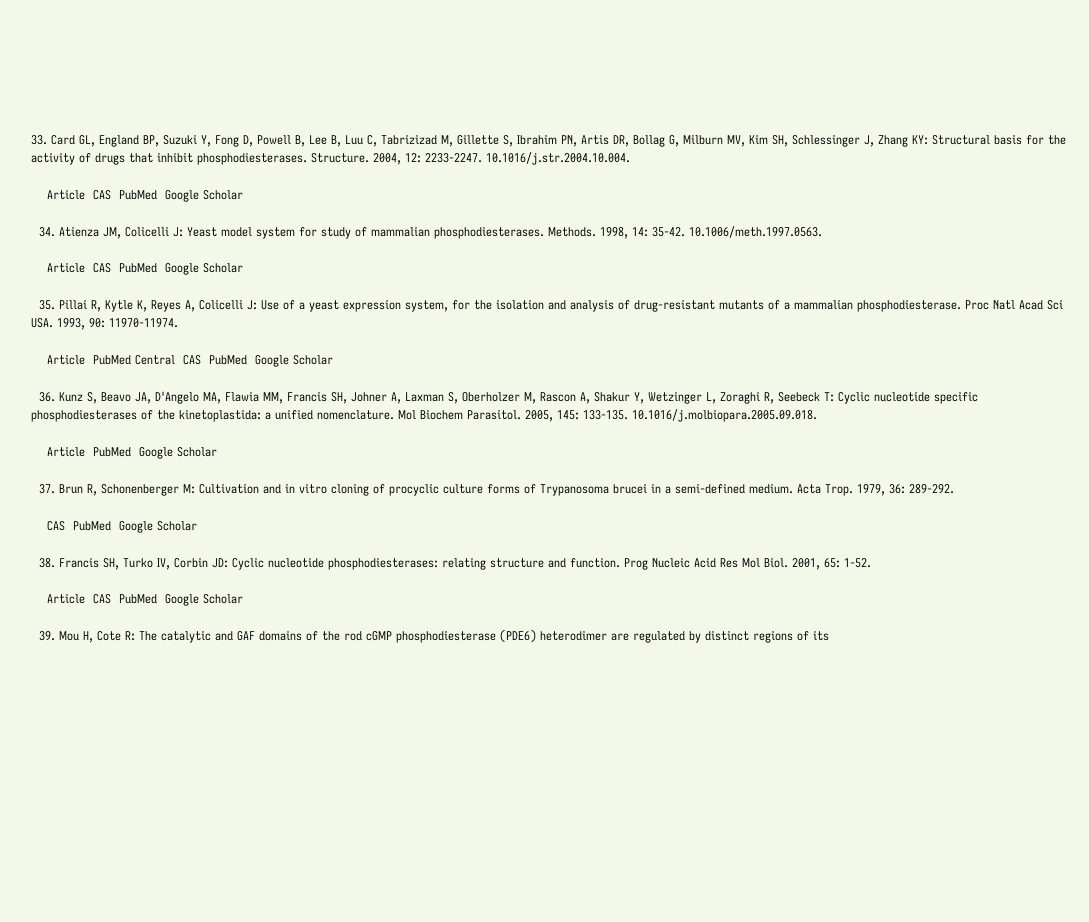33. Card GL, England BP, Suzuki Y, Fong D, Powell B, Lee B, Luu C, Tabrizizad M, Gillette S, Ibrahim PN, Artis DR, Bollag G, Milburn MV, Kim SH, Schlessinger J, Zhang KY: Structural basis for the activity of drugs that inhibit phosphodiesterases. Structure. 2004, 12: 2233-2247. 10.1016/j.str.2004.10.004.

    Article  CAS  PubMed  Google Scholar

  34. Atienza JM, Colicelli J: Yeast model system for study of mammalian phosphodiesterases. Methods. 1998, 14: 35-42. 10.1006/meth.1997.0563.

    Article  CAS  PubMed  Google Scholar

  35. Pillai R, Kytle K, Reyes A, Colicelli J: Use of a yeast expression system, for the isolation and analysis of drug-resistant mutants of a mammalian phosphodiesterase. Proc Natl Acad Sci USA. 1993, 90: 11970-11974.

    Article  PubMed Central  CAS  PubMed  Google Scholar

  36. Kunz S, Beavo JA, D'Angelo MA, Flawia MM, Francis SH, Johner A, Laxman S, Oberholzer M, Rascon A, Shakur Y, Wetzinger L, Zoraghi R, Seebeck T: Cyclic nucleotide specific phosphodiesterases of the kinetoplastida: a unified nomenclature. Mol Biochem Parasitol. 2005, 145: 133-135. 10.1016/j.molbiopara.2005.09.018.

    Article  PubMed  Google Scholar

  37. Brun R, Schonenberger M: Cultivation and in vitro cloning of procyclic culture forms of Trypanosoma brucei in a semi-defined medium. Acta Trop. 1979, 36: 289-292.

    CAS  PubMed  Google Scholar

  38. Francis SH, Turko IV, Corbin JD: Cyclic nucleotide phosphodiesterases: relating structure and function. Prog Nucleic Acid Res Mol Biol. 2001, 65: 1-52.

    Article  CAS  PubMed  Google Scholar

  39. Mou H, Cote R: The catalytic and GAF domains of the rod cGMP phosphodiesterase (PDE6) heterodimer are regulated by distinct regions of its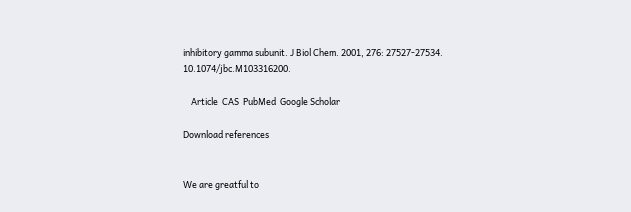inhibitory gamma subunit. J Biol Chem. 2001, 276: 27527-27534. 10.1074/jbc.M103316200.

    Article  CAS  PubMed  Google Scholar

Download references


We are greatful to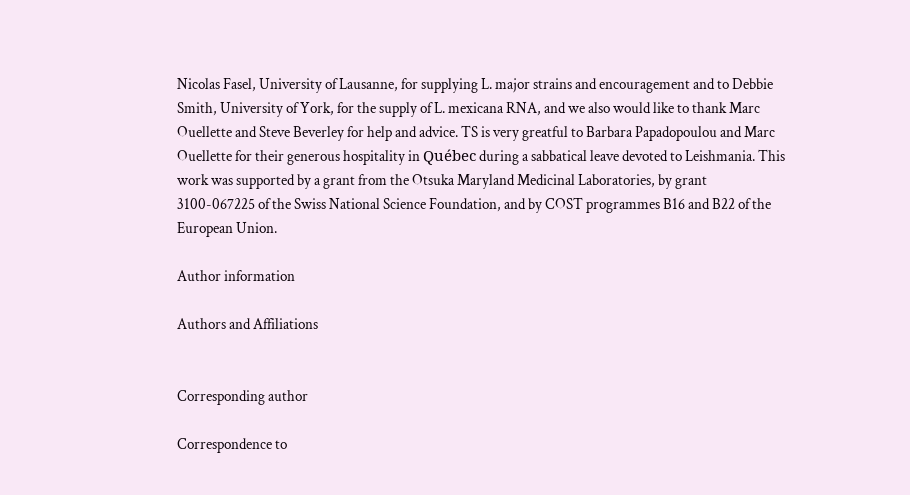Nicolas Fasel, University of Lausanne, for supplying L. major strains and encouragement and to Debbie Smith, University of York, for the supply of L. mexicana RNA, and we also would like to thank Marc Ouellette and Steve Beverley for help and advice. TS is very greatful to Barbara Papadopoulou and Marc Ouellette for their generous hospitality in Québec during a sabbatical leave devoted to Leishmania. This work was supported by a grant from the Otsuka Maryland Medicinal Laboratories, by grant 3100-067225 of the Swiss National Science Foundation, and by COST programmes B16 and B22 of the European Union.

Author information

Authors and Affiliations


Corresponding author

Correspondence to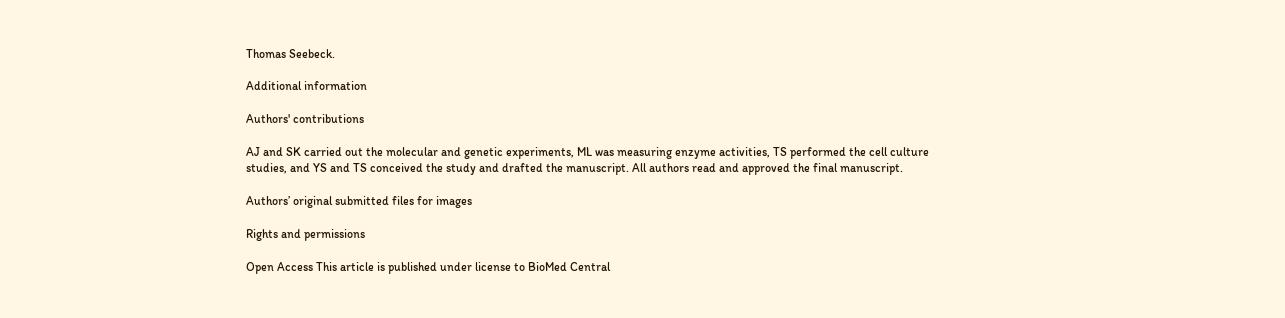Thomas Seebeck.

Additional information

Authors' contributions

AJ and SK carried out the molecular and genetic experiments, ML was measuring enzyme activities, TS performed the cell culture studies, and YS and TS conceived the study and drafted the manuscript. All authors read and approved the final manuscript.

Authors’ original submitted files for images

Rights and permissions

Open Access This article is published under license to BioMed Central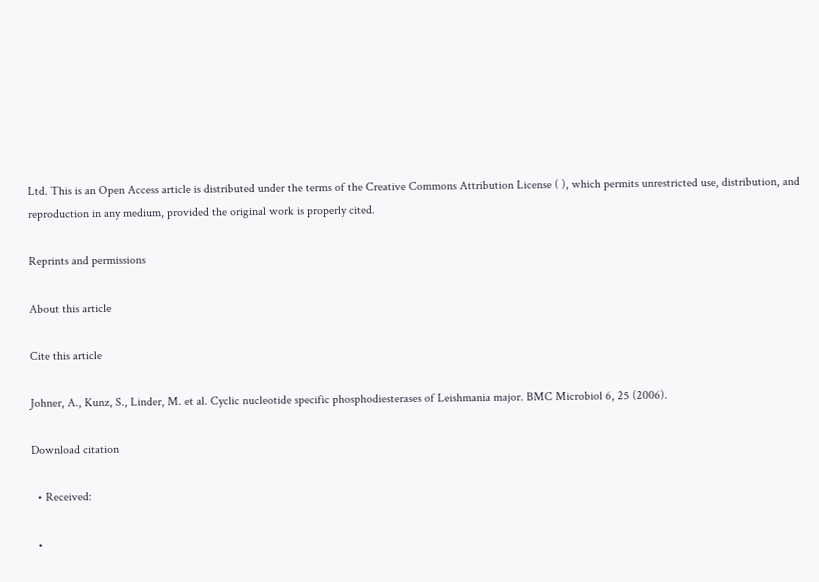Ltd. This is an Open Access article is distributed under the terms of the Creative Commons Attribution License ( ), which permits unrestricted use, distribution, and reproduction in any medium, provided the original work is properly cited.

Reprints and permissions

About this article

Cite this article

Johner, A., Kunz, S., Linder, M. et al. Cyclic nucleotide specific phosphodiesterases of Leishmania major. BMC Microbiol 6, 25 (2006).

Download citation

  • Received:

  •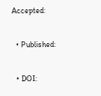Accepted:

  • Published:

  • DOI: